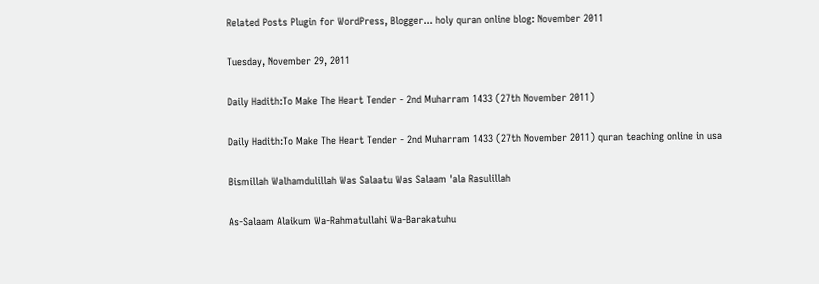Related Posts Plugin for WordPress, Blogger... holy quran online blog: November 2011

Tuesday, November 29, 2011

Daily Hadith:To Make The Heart Tender - 2nd Muharram 1433 (27th November 2011)

Daily Hadith:To Make The Heart Tender - 2nd Muharram 1433 (27th November 2011) quran teaching online in usa

Bismillah Walhamdulillah Was Salaatu Was Salaam 'ala Rasulillah

As-Salaam Alaikum Wa-Rahmatullahi Wa-Barakatuhu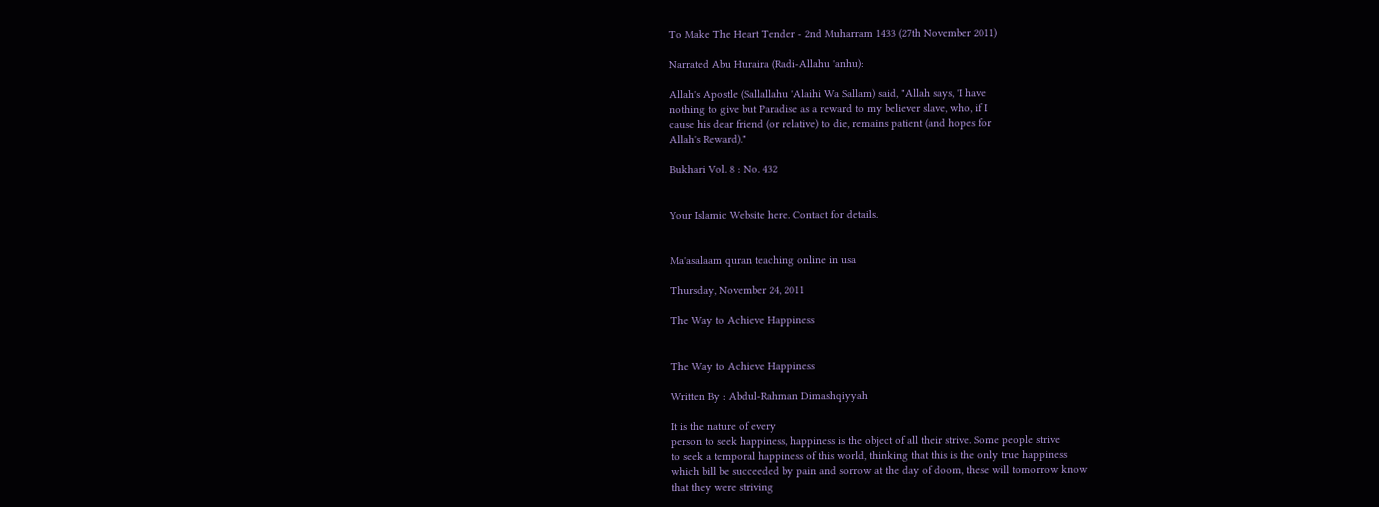To Make The Heart Tender - 2nd Muharram 1433 (27th November 2011)

Narrated Abu Huraira (Radi-Allahu 'anhu):

Allah's Apostle (Sallallahu 'Alaihi Wa Sallam) said, "Allah says, 'I have
nothing to give but Paradise as a reward to my believer slave, who, if I
cause his dear friend (or relative) to die, remains patient (and hopes for
Allah's Reward)."

Bukhari Vol. 8 : No. 432


Your Islamic Website here. Contact for details.


Ma'asalaam quran teaching online in usa

Thursday, November 24, 2011

The Way to Achieve Happiness


The Way to Achieve Happiness

Written By : Abdul-Rahman Dimashqiyyah

It is the nature of every
person to seek happiness, happiness is the object of all their strive. Some people strive
to seek a temporal happiness of this world, thinking that this is the only true happiness
which bill be succeeded by pain and sorrow at the day of doom, these will tomorrow know
that they were striving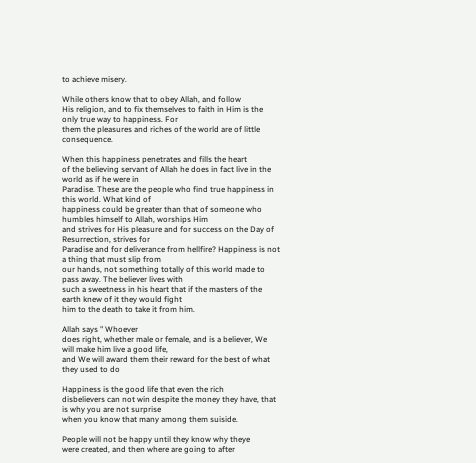to achieve misery.

While others know that to obey Allah, and follow
His religion, and to fix themselves to faith in Him is the only true way to happiness. For
them the pleasures and riches of the world are of little consequence.

When this happiness penetrates and fills the heart
of the believing servant of Allah he does in fact live in the world as if he were in
Paradise. These are the people who find true happiness in this world. What kind of
happiness could be greater than that of someone who humbles himself to Allah, worships Him
and strives for His pleasure and for success on the Day of Resurrection, strives for
Paradise and for deliverance from hellfire? Happiness is not a thing that must slip from
our hands, not something totally of this world made to pass away. The believer lives with
such a sweetness in his heart that if the masters of the earth knew of it they would fight
him to the death to take it from him.

Allah says " Whoever
does right, whether male or female, and is a believer, We will make him live a good life,
and We will award them their reward for the best of what they used to do

Happiness is the good life that even the rich
disbelievers can not win despite the money they have, that is why you are not surprise
when you know that many among them suiside.

People will not be happy until they know why theye
were created, and then where are going to after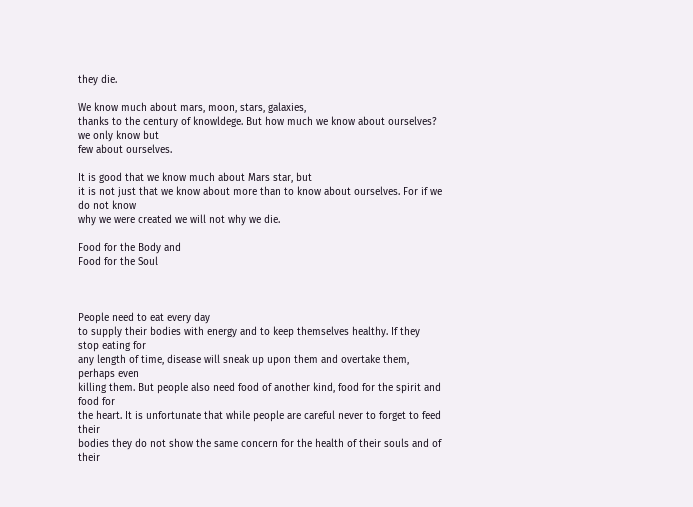they die.

We know much about mars, moon, stars, galaxies,
thanks to the century of knowldege. But how much we know about ourselves? we only know but
few about ourselves.

It is good that we know much about Mars star, but
it is not just that we know about more than to know about ourselves. For if we do not know
why we were created we will not why we die.

Food for the Body and
Food for the Soul



People need to eat every day
to supply their bodies with energy and to keep themselves healthy. If they stop eating for
any length of time, disease will sneak up upon them and overtake them, perhaps even
killing them. But people also need food of another kind, food for the spirit and food for
the heart. It is unfortunate that while people are careful never to forget to feed their
bodies they do not show the same concern for the health of their souls and of their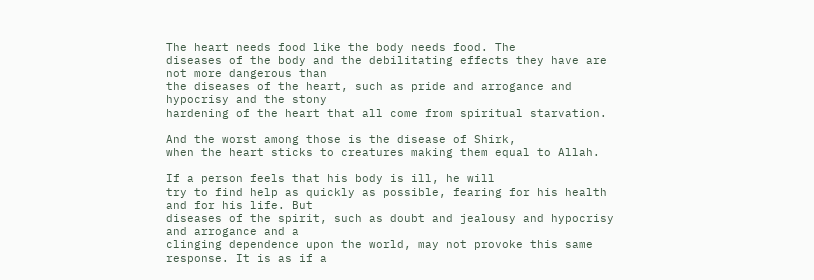The heart needs food like the body needs food. The
diseases of the body and the debilitating effects they have are not more dangerous than
the diseases of the heart, such as pride and arrogance and hypocrisy and the stony
hardening of the heart that all come from spiritual starvation.

And the worst among those is the disease of Shirk,
when the heart sticks to creatures making them equal to Allah.

If a person feels that his body is ill, he will
try to find help as quickly as possible, fearing for his health and for his life. But
diseases of the spirit, such as doubt and jealousy and hypocrisy and arrogance and a
clinging dependence upon the world, may not provoke this same response. It is as if a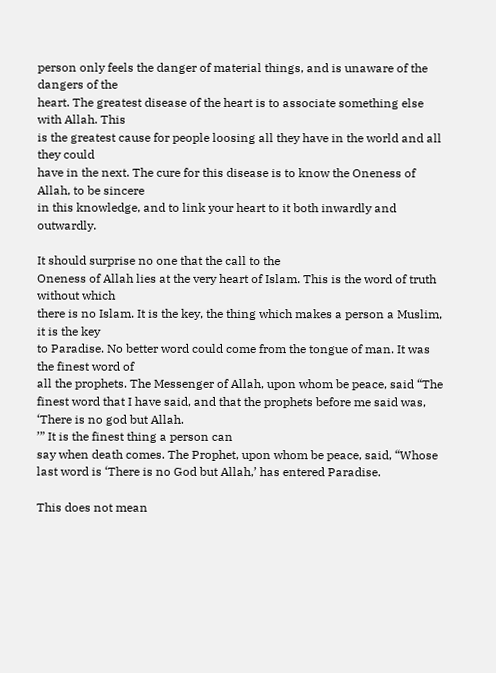person only feels the danger of material things, and is unaware of the dangers of the
heart. The greatest disease of the heart is to associate something else with Allah. This
is the greatest cause for people loosing all they have in the world and all they could
have in the next. The cure for this disease is to know the Oneness of Allah, to be sincere
in this knowledge, and to link your heart to it both inwardly and outwardly.

It should surprise no one that the call to the
Oneness of Allah lies at the very heart of Islam. This is the word of truth without which
there is no Islam. It is the key, the thing which makes a person a Muslim, it is the key
to Paradise. No better word could come from the tongue of man. It was the finest word of
all the prophets. The Messenger of Allah, upon whom be peace, said “The finest word that I have said, and that the prophets before me said was,
‘There is no god but Allah.
’” It is the finest thing a person can
say when death comes. The Prophet, upon whom be peace, said, “Whose
last word is ‘There is no God but Allah,’ has entered Paradise.

This does not mean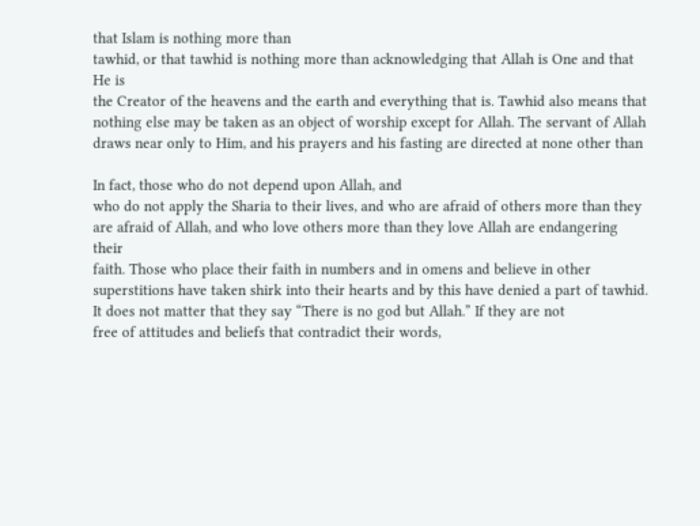that Islam is nothing more than
tawhid, or that tawhid is nothing more than acknowledging that Allah is One and that He is
the Creator of the heavens and the earth and everything that is. Tawhid also means that
nothing else may be taken as an object of worship except for Allah. The servant of Allah
draws near only to Him, and his prayers and his fasting are directed at none other than

In fact, those who do not depend upon Allah, and
who do not apply the Sharia to their lives, and who are afraid of others more than they
are afraid of Allah, and who love others more than they love Allah are endangering their
faith. Those who place their faith in numbers and in omens and believe in other
superstitions have taken shirk into their hearts and by this have denied a part of tawhid.
It does not matter that they say “There is no god but Allah.” If they are not
free of attitudes and beliefs that contradict their words,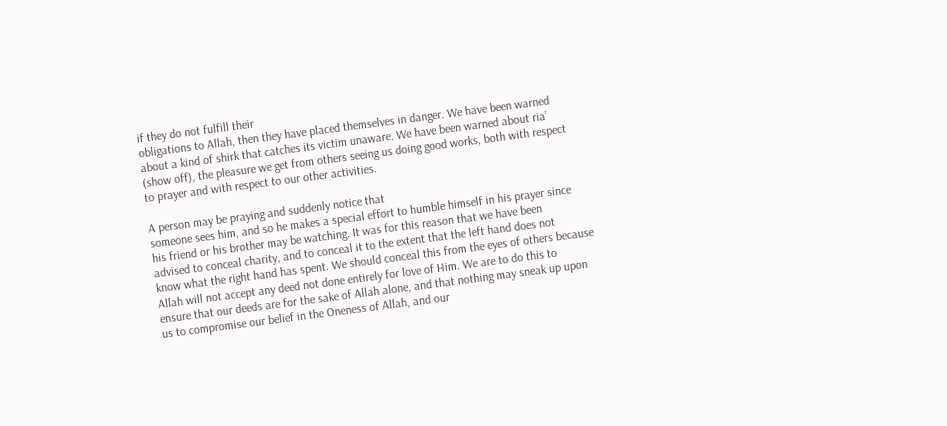if they do not fulfill their
obligations to Allah, then they have placed themselves in danger. We have been warned
about a kind of shirk that catches its victim unaware. We have been warned about ria’
(show off), the pleasure we get from others seeing us doing good works, both with respect
to prayer and with respect to our other activities.

A person may be praying and suddenly notice that
someone sees him, and so he makes a special effort to humble himself in his prayer since
his friend or his brother may be watching. It was for this reason that we have been
advised to conceal charity, and to conceal it to the extent that the left hand does not
know what the right hand has spent. We should conceal this from the eyes of others because
Allah will not accept any deed not done entirely for love of Him. We are to do this to
ensure that our deeds are for the sake of Allah alone, and that nothing may sneak up upon
us to compromise our belief in the Oneness of Allah, and our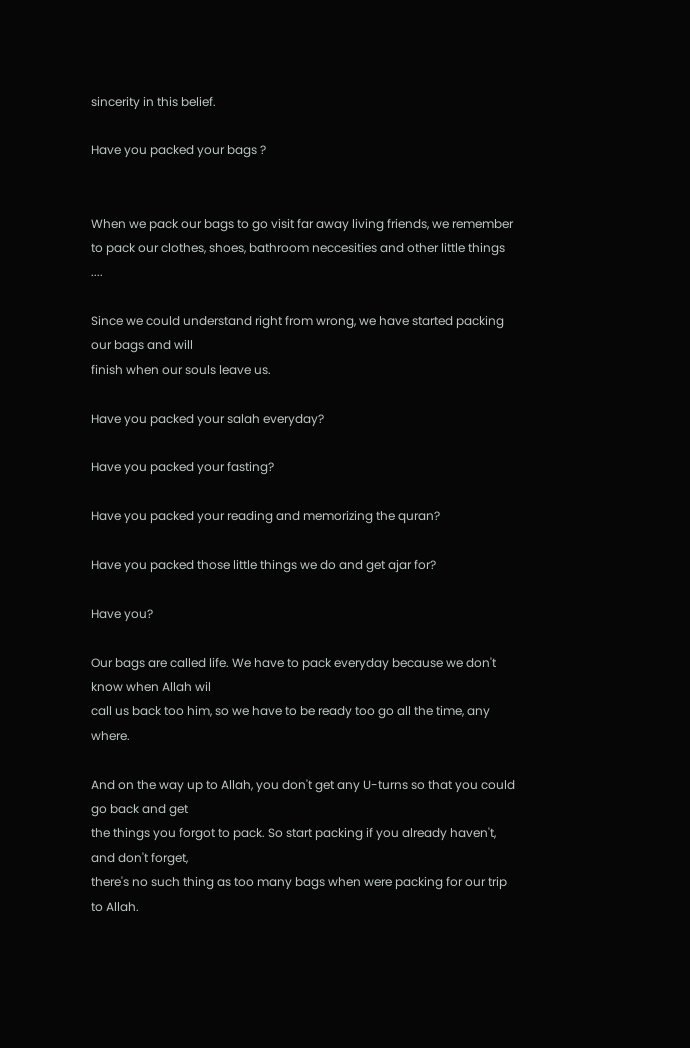sincerity in this belief.

Have you packed your bags ?


When we pack our bags to go visit far away living friends, we remember to pack our clothes, shoes, bathroom neccesities and other little things ....

Since we could understand right from wrong, we have started packing our bags and will
finish when our souls leave us.

Have you packed your salah everyday?

Have you packed your fasting?

Have you packed your reading and memorizing the quran?

Have you packed those little things we do and get ajar for?

Have you?

Our bags are called life. We have to pack everyday because we don't know when Allah wil
call us back too him, so we have to be ready too go all the time, any where.

And on the way up to Allah, you don't get any U-turns so that you could go back and get
the things you forgot to pack. So start packing if you already haven't, and don't forget,
there's no such thing as too many bags when were packing for our trip to Allah.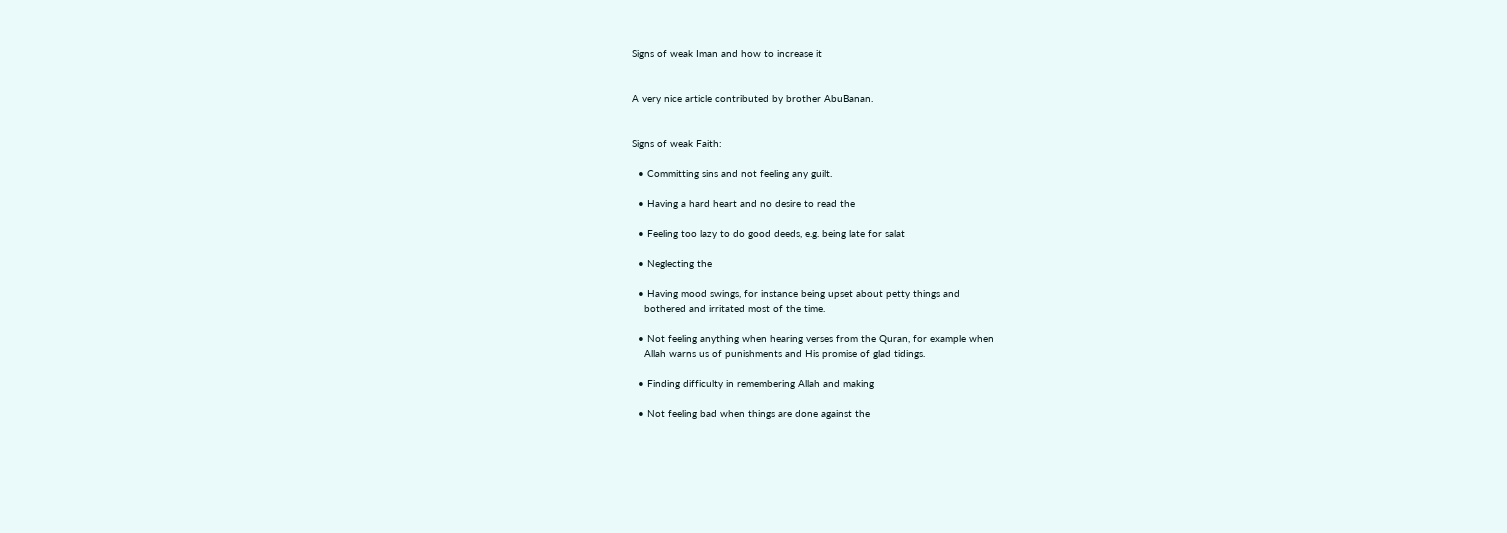Signs of weak Iman and how to increase it


A very nice article contributed by brother AbuBanan.


Signs of weak Faith:

  • Committing sins and not feeling any guilt.

  • Having a hard heart and no desire to read the

  • Feeling too lazy to do good deeds, e.g. being late for salat

  • Neglecting the

  • Having mood swings, for instance being upset about petty things and
    bothered and irritated most of the time.

  • Not feeling anything when hearing verses from the Quran, for example when
    Allah warns us of punishments and His promise of glad tidings.

  • Finding difficulty in remembering Allah and making

  • Not feeling bad when things are done against the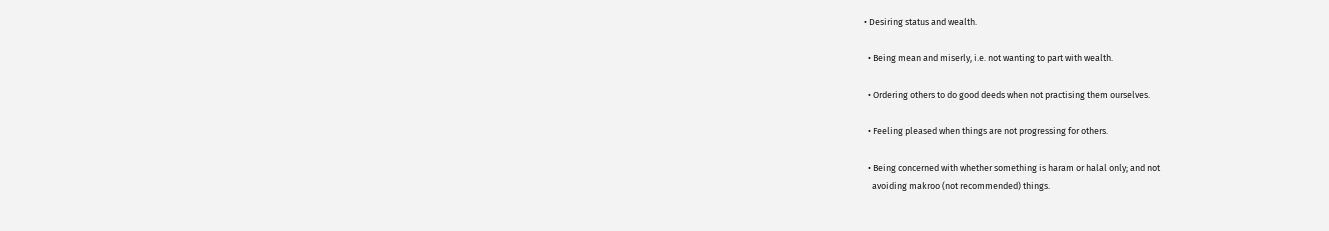• Desiring status and wealth.

  • Being mean and miserly, i.e. not wanting to part with wealth.

  • Ordering others to do good deeds when not practising them ourselves.

  • Feeling pleased when things are not progressing for others.

  • Being concerned with whether something is haram or halal only; and not
    avoiding makroo (not recommended) things.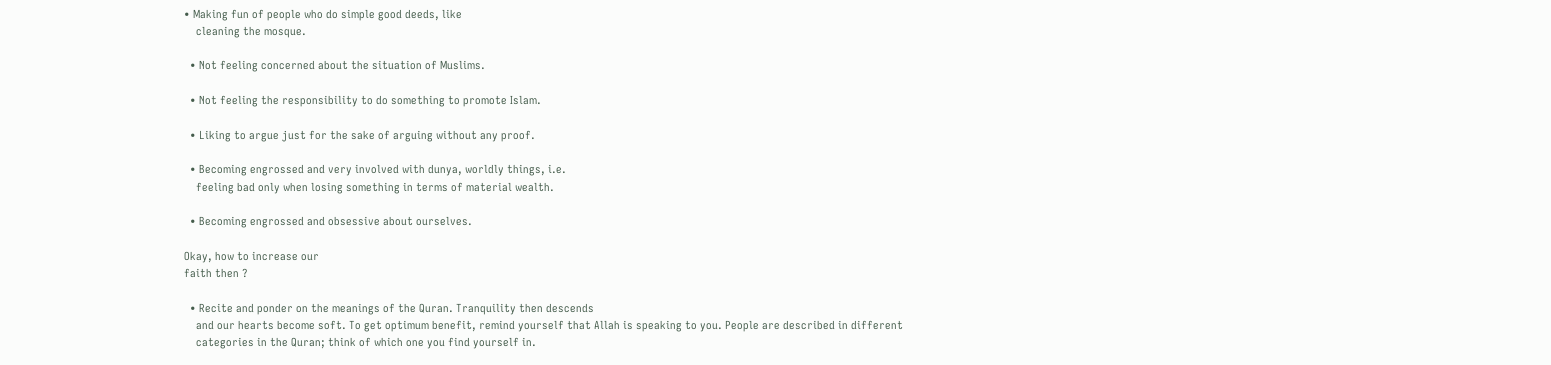• Making fun of people who do simple good deeds, like
    cleaning the mosque.

  • Not feeling concerned about the situation of Muslims.

  • Not feeling the responsibility to do something to promote Islam.

  • Liking to argue just for the sake of arguing without any proof.

  • Becoming engrossed and very involved with dunya, worldly things, i.e.
    feeling bad only when losing something in terms of material wealth.

  • Becoming engrossed and obsessive about ourselves.

Okay, how to increase our
faith then ?

  • Recite and ponder on the meanings of the Quran. Tranquility then descends
    and our hearts become soft. To get optimum benefit, remind yourself that Allah is speaking to you. People are described in different
    categories in the Quran; think of which one you find yourself in.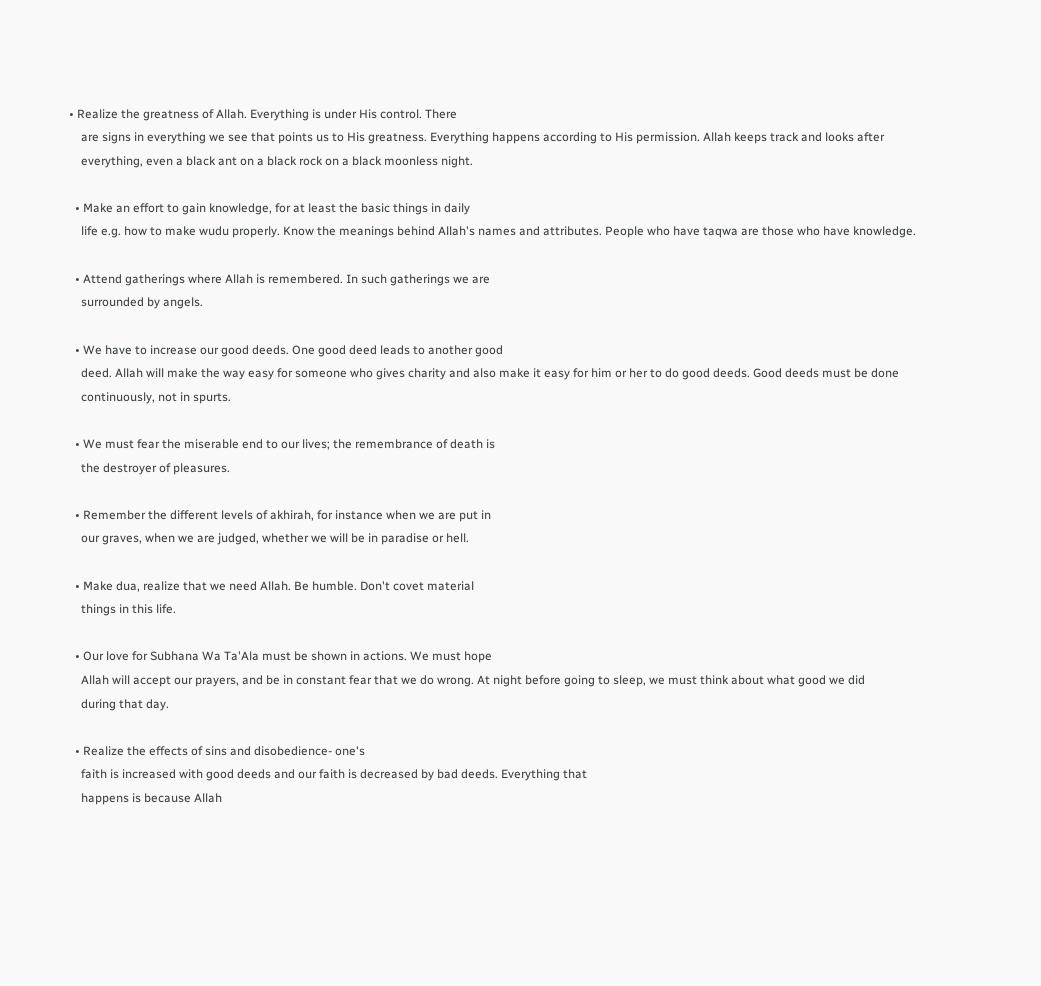• Realize the greatness of Allah. Everything is under His control. There
    are signs in everything we see that points us to His greatness. Everything happens according to His permission. Allah keeps track and looks after
    everything, even a black ant on a black rock on a black moonless night.

  • Make an effort to gain knowledge, for at least the basic things in daily
    life e.g. how to make wudu properly. Know the meanings behind Allah's names and attributes. People who have taqwa are those who have knowledge.

  • Attend gatherings where Allah is remembered. In such gatherings we are
    surrounded by angels.

  • We have to increase our good deeds. One good deed leads to another good
    deed. Allah will make the way easy for someone who gives charity and also make it easy for him or her to do good deeds. Good deeds must be done
    continuously, not in spurts.

  • We must fear the miserable end to our lives; the remembrance of death is
    the destroyer of pleasures.

  • Remember the different levels of akhirah, for instance when we are put in
    our graves, when we are judged, whether we will be in paradise or hell.

  • Make dua, realize that we need Allah. Be humble. Don't covet material
    things in this life.

  • Our love for Subhana Wa Ta'Ala must be shown in actions. We must hope
    Allah will accept our prayers, and be in constant fear that we do wrong. At night before going to sleep, we must think about what good we did
    during that day.

  • Realize the effects of sins and disobedience- one's
    faith is increased with good deeds and our faith is decreased by bad deeds. Everything that
    happens is because Allah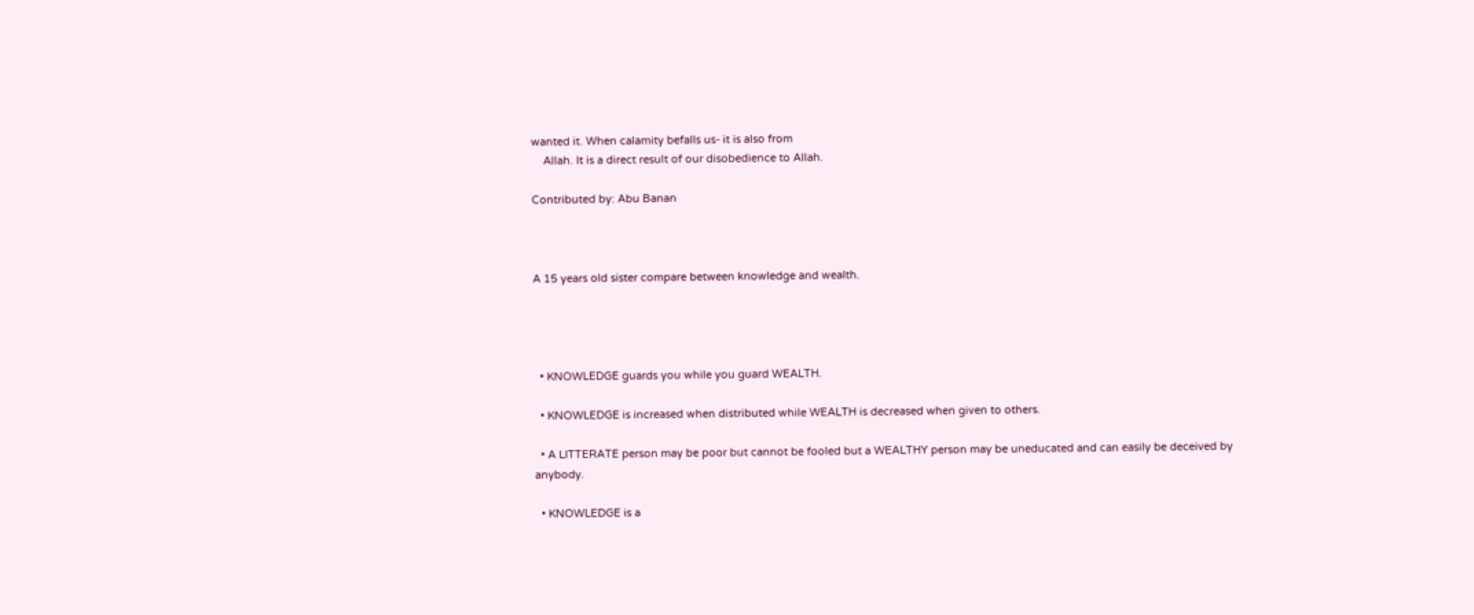wanted it. When calamity befalls us- it is also from
    Allah. It is a direct result of our disobedience to Allah.

Contributed by: Abu Banan



A 15 years old sister compare between knowledge and wealth.




  • KNOWLEDGE guards you while you guard WEALTH.

  • KNOWLEDGE is increased when distributed while WEALTH is decreased when given to others.

  • A LITTERATE person may be poor but cannot be fooled but a WEALTHY person may be uneducated and can easily be deceived by anybody.

  • KNOWLEDGE is a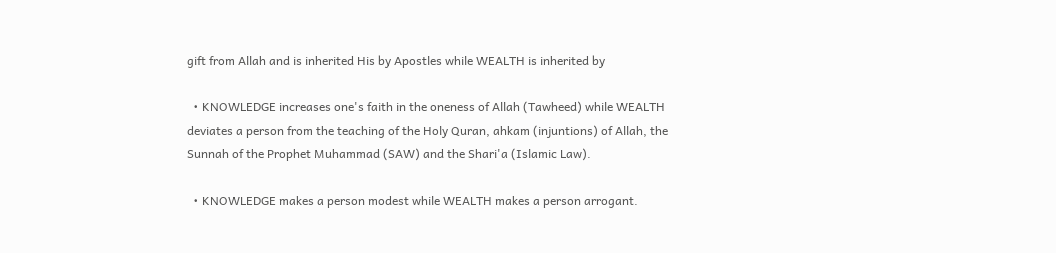gift from Allah and is inherited His by Apostles while WEALTH is inherited by

  • KNOWLEDGE increases one's faith in the oneness of Allah (Tawheed) while WEALTH deviates a person from the teaching of the Holy Quran, ahkam (injuntions) of Allah, the Sunnah of the Prophet Muhammad (SAW) and the Shari'a (Islamic Law).

  • KNOWLEDGE makes a person modest while WEALTH makes a person arrogant.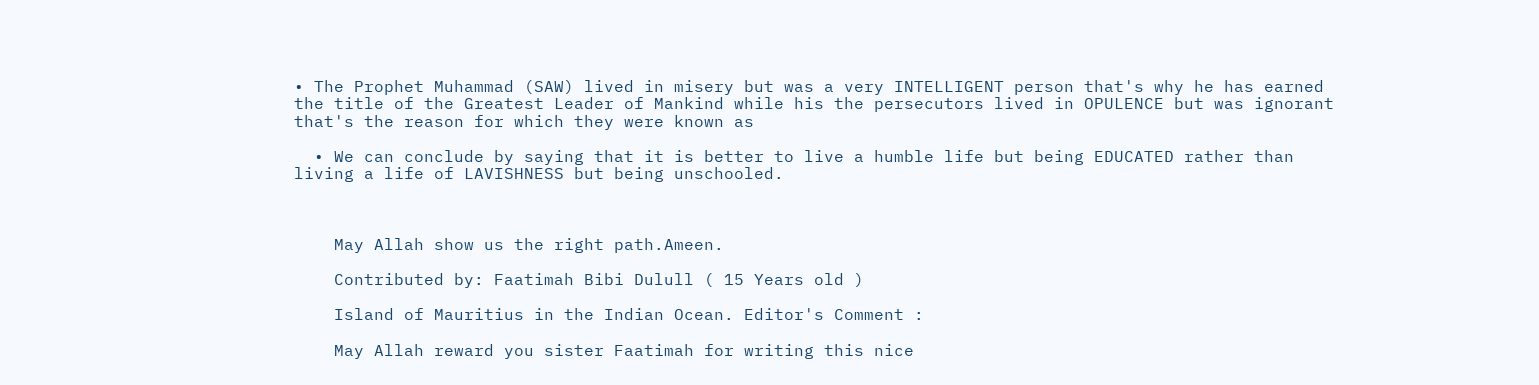• The Prophet Muhammad (SAW) lived in misery but was a very INTELLIGENT person that's why he has earned the title of the Greatest Leader of Mankind while his the persecutors lived in OPULENCE but was ignorant that's the reason for which they were known as

  • We can conclude by saying that it is better to live a humble life but being EDUCATED rather than living a life of LAVISHNESS but being unschooled.



    May Allah show us the right path.Ameen.

    Contributed by: Faatimah Bibi Dulull ( 15 Years old )

    Island of Mauritius in the Indian Ocean. Editor's Comment :

    May Allah reward you sister Faatimah for writing this nice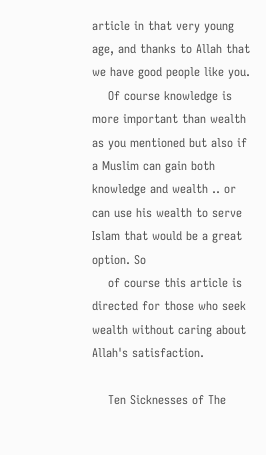article in that very young age, and thanks to Allah that we have good people like you.
    Of course knowledge is more important than wealth as you mentioned but also if a Muslim can gain both knowledge and wealth .. or can use his wealth to serve Islam that would be a great option. So
    of course this article is directed for those who seek wealth without caring about Allah's satisfaction.

    Ten Sicknesses of The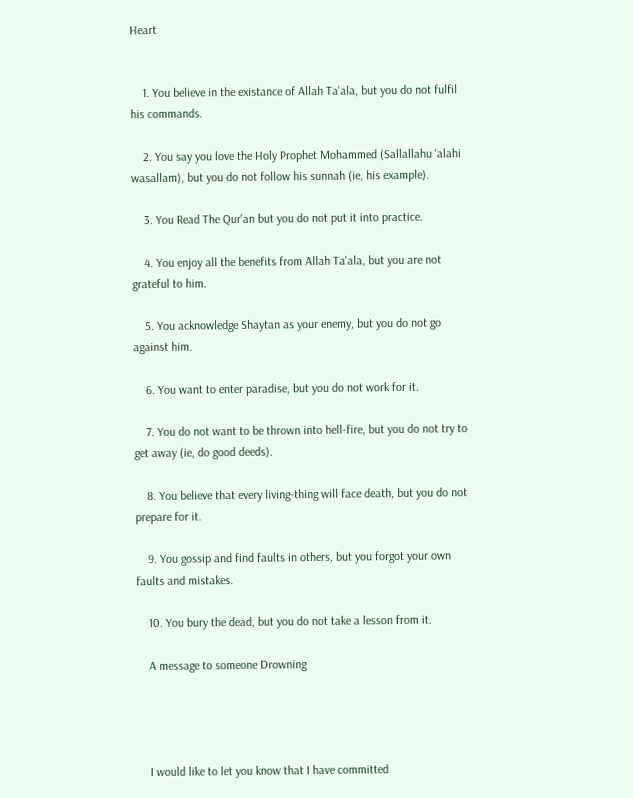Heart


    1. You believe in the existance of Allah Ta'ala, but you do not fulfil his commands.

    2. You say you love the Holy Prophet Mohammed (Sallallahu 'alahi wasallam), but you do not follow his sunnah (ie, his example).

    3. You Read The Qur'an but you do not put it into practice.

    4. You enjoy all the benefits from Allah Ta'ala, but you are not grateful to him.

    5. You acknowledge Shaytan as your enemy, but you do not go against him.

    6. You want to enter paradise, but you do not work for it.

    7. You do not want to be thrown into hell-fire, but you do not try to get away (ie, do good deeds).

    8. You believe that every living-thing will face death, but you do not prepare for it.

    9. You gossip and find faults in others, but you forgot your own faults and mistakes.

    10. You bury the dead, but you do not take a lesson from it.

    A message to someone Drowning




    I would like to let you know that I have committed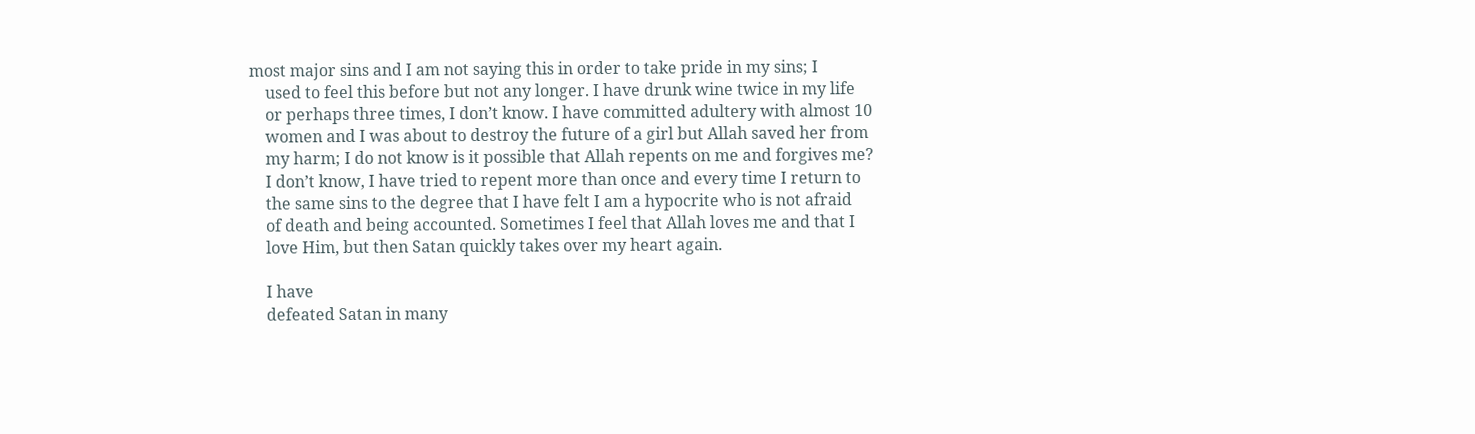most major sins and I am not saying this in order to take pride in my sins; I
    used to feel this before but not any longer. I have drunk wine twice in my life
    or perhaps three times, I don’t know. I have committed adultery with almost 10
    women and I was about to destroy the future of a girl but Allah saved her from
    my harm; I do not know is it possible that Allah repents on me and forgives me?
    I don’t know, I have tried to repent more than once and every time I return to
    the same sins to the degree that I have felt I am a hypocrite who is not afraid
    of death and being accounted. Sometimes I feel that Allah loves me and that I
    love Him, but then Satan quickly takes over my heart again.

    I have
    defeated Satan in many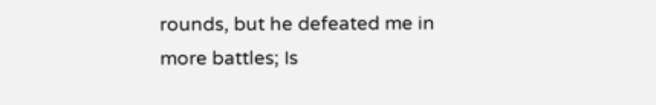rounds, but he defeated me in more battles; Is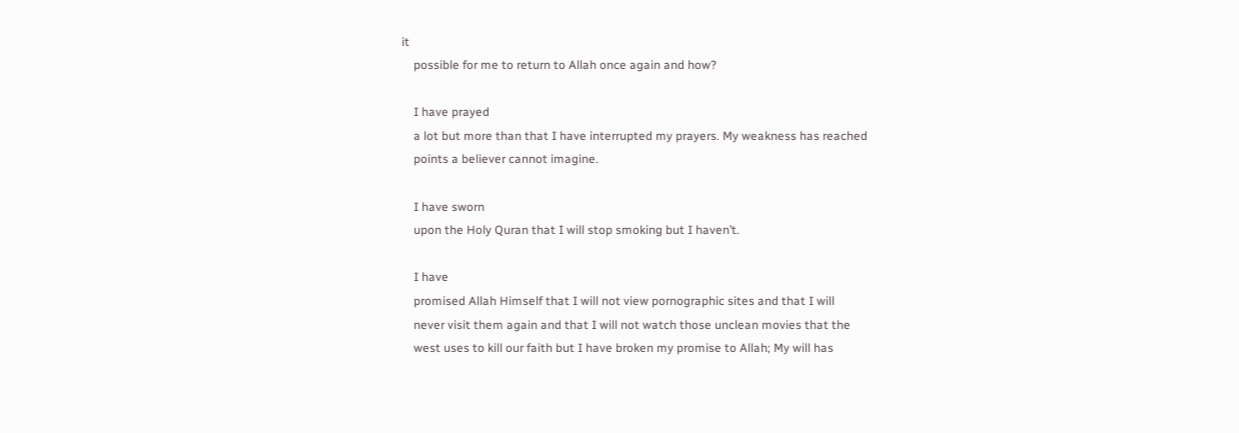it
    possible for me to return to Allah once again and how?

    I have prayed
    a lot but more than that I have interrupted my prayers. My weakness has reached
    points a believer cannot imagine.

    I have sworn
    upon the Holy Quran that I will stop smoking but I haven’t.

    I have
    promised Allah Himself that I will not view pornographic sites and that I will
    never visit them again and that I will not watch those unclean movies that the
    west uses to kill our faith but I have broken my promise to Allah; My will has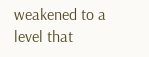weakened to a level that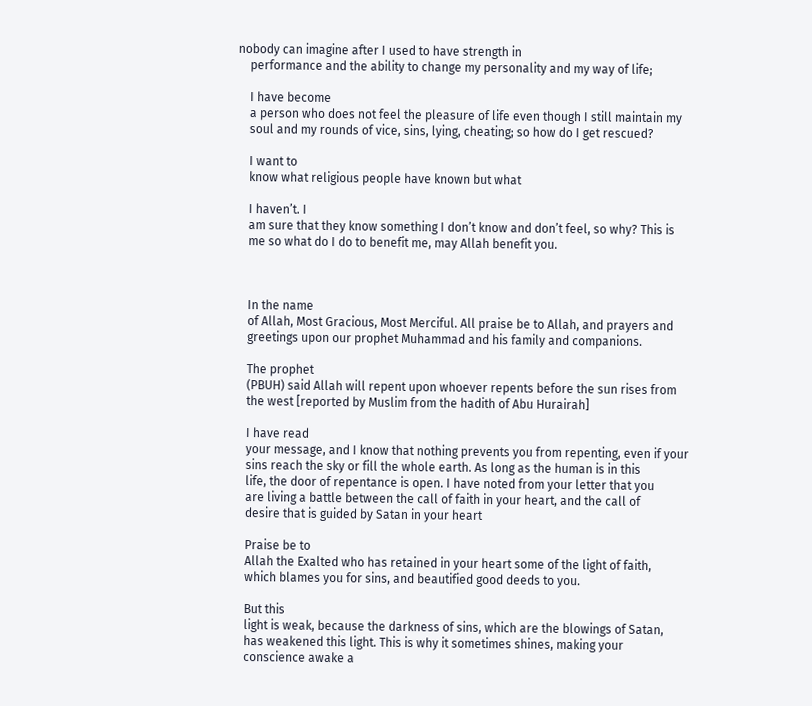nobody can imagine after I used to have strength in
    performance and the ability to change my personality and my way of life;

    I have become
    a person who does not feel the pleasure of life even though I still maintain my
    soul and my rounds of vice, sins, lying, cheating; so how do I get rescued?

    I want to
    know what religious people have known but what

    I haven’t. I
    am sure that they know something I don’t know and don’t feel, so why? This is
    me so what do I do to benefit me, may Allah benefit you.



    In the name
    of Allah, Most Gracious, Most Merciful. All praise be to Allah, and prayers and
    greetings upon our prophet Muhammad and his family and companions.

    The prophet
    (PBUH) said Allah will repent upon whoever repents before the sun rises from
    the west [reported by Muslim from the hadith of Abu Hurairah]

    I have read
    your message, and I know that nothing prevents you from repenting, even if your
    sins reach the sky or fill the whole earth. As long as the human is in this
    life, the door of repentance is open. I have noted from your letter that you
    are living a battle between the call of faith in your heart, and the call of
    desire that is guided by Satan in your heart

    Praise be to
    Allah the Exalted who has retained in your heart some of the light of faith,
    which blames you for sins, and beautified good deeds to you.

    But this
    light is weak, because the darkness of sins, which are the blowings of Satan,
    has weakened this light. This is why it sometimes shines, making your
    conscience awake a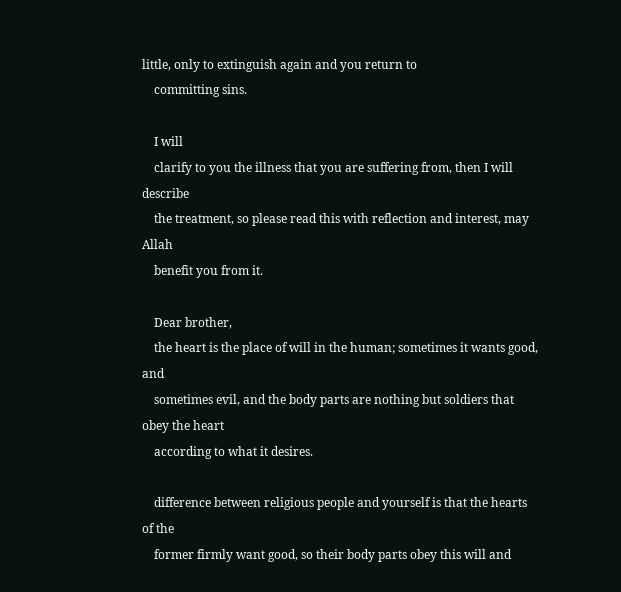little, only to extinguish again and you return to
    committing sins.

    I will
    clarify to you the illness that you are suffering from, then I will describe
    the treatment, so please read this with reflection and interest, may Allah
    benefit you from it.

    Dear brother,
    the heart is the place of will in the human; sometimes it wants good, and
    sometimes evil, and the body parts are nothing but soldiers that obey the heart
    according to what it desires.

    difference between religious people and yourself is that the hearts of the
    former firmly want good, so their body parts obey this will and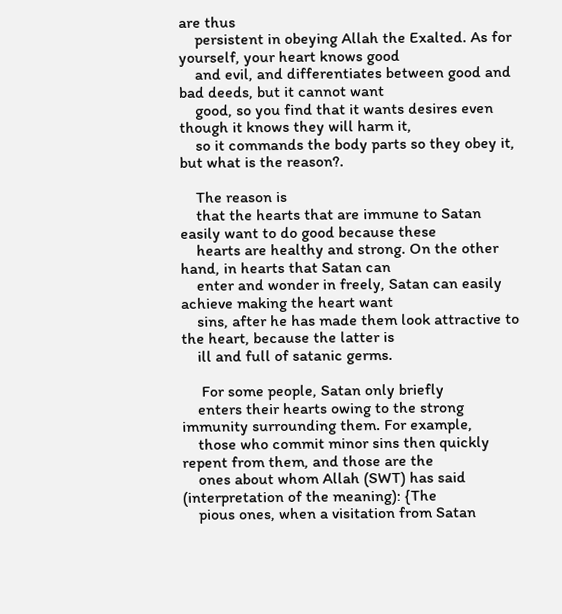are thus
    persistent in obeying Allah the Exalted. As for yourself, your heart knows good
    and evil, and differentiates between good and bad deeds, but it cannot want
    good, so you find that it wants desires even though it knows they will harm it,
    so it commands the body parts so they obey it, but what is the reason?.

    The reason is
    that the hearts that are immune to Satan easily want to do good because these
    hearts are healthy and strong. On the other hand, in hearts that Satan can
    enter and wonder in freely, Satan can easily achieve making the heart want
    sins, after he has made them look attractive to the heart, because the latter is
    ill and full of satanic germs.

     For some people, Satan only briefly
    enters their hearts owing to the strong immunity surrounding them. For example,
    those who commit minor sins then quickly repent from them, and those are the
    ones about whom Allah (SWT) has said (interpretation of the meaning): {The
    pious ones, when a visitation from Satan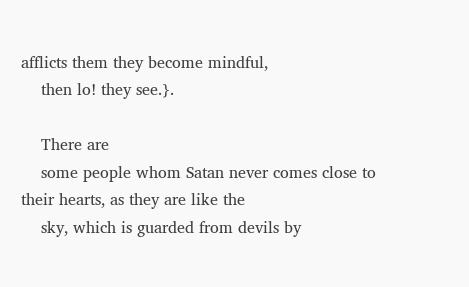afflicts them they become mindful,
    then lo! they see.}.

    There are
    some people whom Satan never comes close to their hearts, as they are like the
    sky, which is guarded from devils by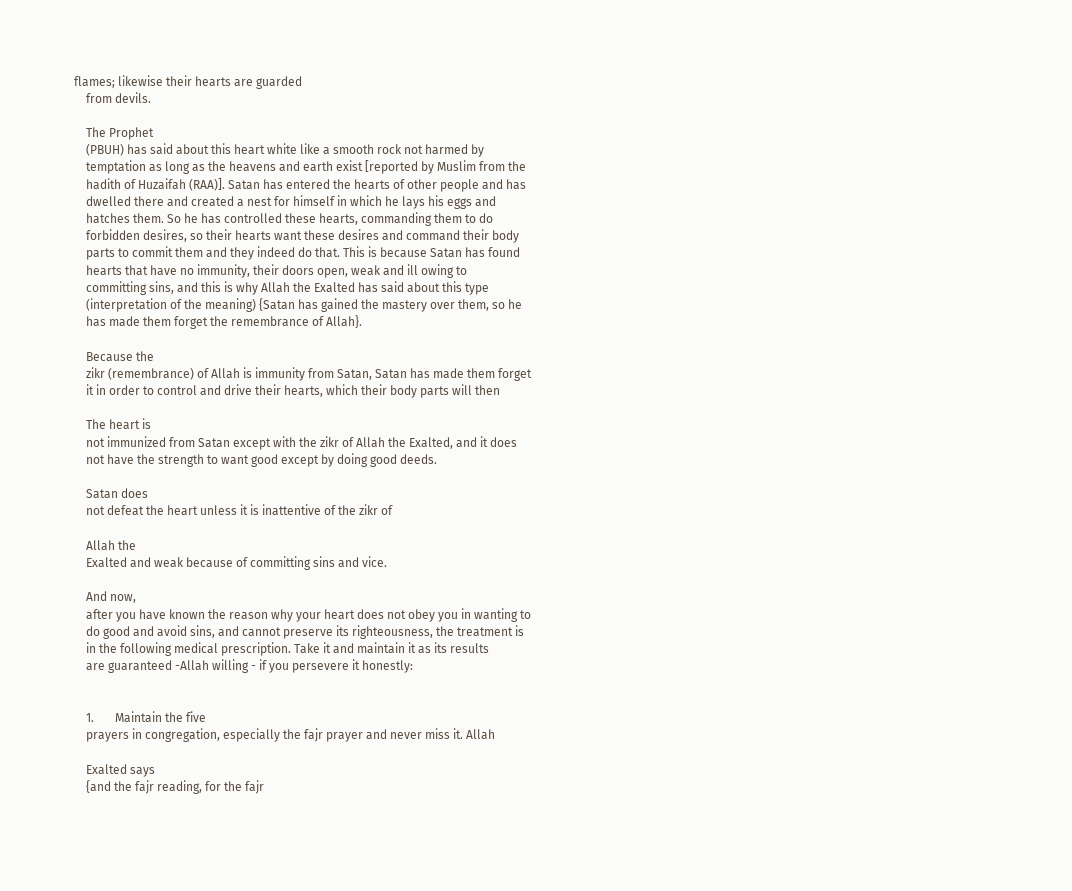flames; likewise their hearts are guarded
    from devils.

    The Prophet
    (PBUH) has said about this heart white like a smooth rock not harmed by
    temptation as long as the heavens and earth exist [reported by Muslim from the
    hadith of Huzaifah (RAA)]. Satan has entered the hearts of other people and has
    dwelled there and created a nest for himself in which he lays his eggs and
    hatches them. So he has controlled these hearts, commanding them to do
    forbidden desires, so their hearts want these desires and command their body
    parts to commit them and they indeed do that. This is because Satan has found
    hearts that have no immunity, their doors open, weak and ill owing to
    committing sins, and this is why Allah the Exalted has said about this type
    (interpretation of the meaning) {Satan has gained the mastery over them, so he
    has made them forget the remembrance of Allah}.

    Because the
    zikr (remembrance) of Allah is immunity from Satan, Satan has made them forget
    it in order to control and drive their hearts, which their body parts will then

    The heart is
    not immunized from Satan except with the zikr of Allah the Exalted, and it does
    not have the strength to want good except by doing good deeds.

    Satan does
    not defeat the heart unless it is inattentive of the zikr of

    Allah the
    Exalted and weak because of committing sins and vice.

    And now,
    after you have known the reason why your heart does not obey you in wanting to
    do good and avoid sins, and cannot preserve its righteousness, the treatment is
    in the following medical prescription. Take it and maintain it as its results
    are guaranteed -Allah willing - if you persevere it honestly:


    1.       Maintain the five
    prayers in congregation, especially the fajr prayer and never miss it. Allah

    Exalted says
    {and the fajr reading, for the fajr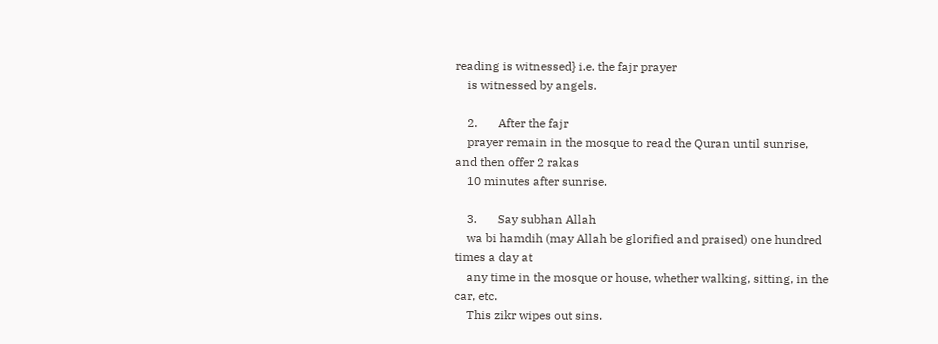reading is witnessed} i.e. the fajr prayer
    is witnessed by angels.

    2.       After the fajr
    prayer remain in the mosque to read the Quran until sunrise, and then offer 2 rakas
    10 minutes after sunrise.

    3.       Say subhan Allah
    wa bi hamdih (may Allah be glorified and praised) one hundred times a day at
    any time in the mosque or house, whether walking, sitting, in the car, etc.
    This zikr wipes out sins.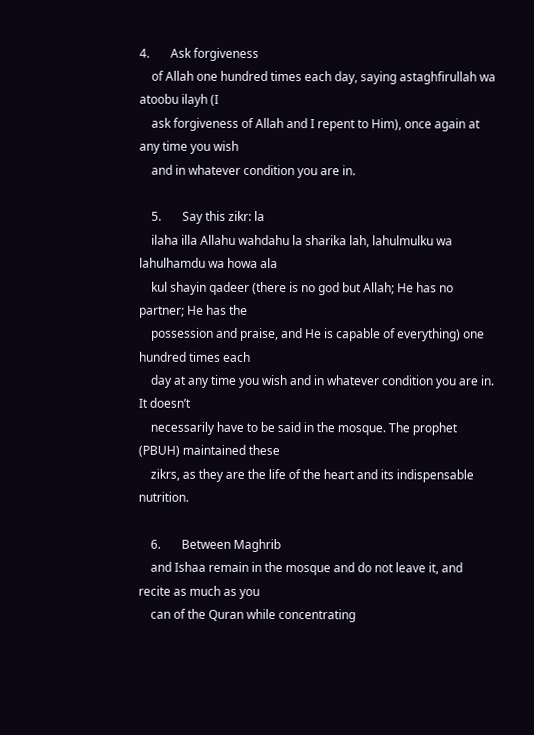4.       Ask forgiveness
    of Allah one hundred times each day, saying astaghfirullah wa atoobu ilayh (I
    ask forgiveness of Allah and I repent to Him), once again at any time you wish
    and in whatever condition you are in.

    5.       Say this zikr: la
    ilaha illa Allahu wahdahu la sharika lah, lahulmulku wa lahulhamdu wa howa ala
    kul shayin qadeer (there is no god but Allah; He has no partner; He has the
    possession and praise, and He is capable of everything) one hundred times each
    day at any time you wish and in whatever condition you are in. It doesn’t
    necessarily have to be said in the mosque. The prophet (PBUH) maintained these
    zikrs, as they are the life of the heart and its indispensable nutrition.

    6.       Between Maghrib
    and Ishaa remain in the mosque and do not leave it, and recite as much as you
    can of the Quran while concentrating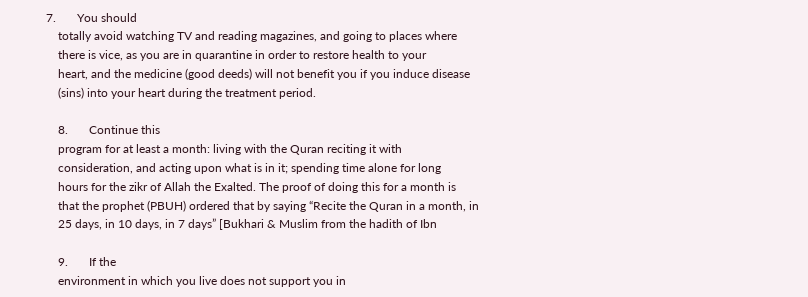7.       You should
    totally avoid watching TV and reading magazines, and going to places where
    there is vice, as you are in quarantine in order to restore health to your
    heart, and the medicine (good deeds) will not benefit you if you induce disease
    (sins) into your heart during the treatment period.

    8.       Continue this
    program for at least a month: living with the Quran reciting it with
    consideration, and acting upon what is in it; spending time alone for long
    hours for the zikr of Allah the Exalted. The proof of doing this for a month is
    that the prophet (PBUH) ordered that by saying “Recite the Quran in a month, in
    25 days, in 10 days, in 7 days” [Bukhari & Muslim from the hadith of Ibn

    9.       If the
    environment in which you live does not support you in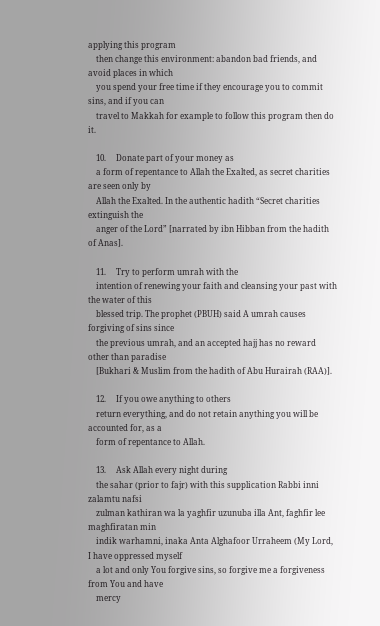applying this program
    then change this environment: abandon bad friends, and avoid places in which
    you spend your free time if they encourage you to commit sins, and if you can
    travel to Makkah for example to follow this program then do it.

    10.     Donate part of your money as
    a form of repentance to Allah the Exalted, as secret charities are seen only by
    Allah the Exalted. In the authentic hadith “Secret charities extinguish the
    anger of the Lord” [narrated by ibn Hibban from the hadith of Anas].

    11.     Try to perform umrah with the
    intention of renewing your faith and cleansing your past with the water of this
    blessed trip. The prophet (PBUH) said A umrah causes forgiving of sins since
    the previous umrah, and an accepted hajj has no reward other than paradise
    [Bukhari & Muslim from the hadith of Abu Hurairah (RAA)].

    12.     If you owe anything to others
    return everything, and do not retain anything you will be accounted for, as a
    form of repentance to Allah.

    13.     Ask Allah every night during
    the sahar (prior to fajr) with this supplication Rabbi inni zalamtu nafsi
    zulman kathiran wa la yaghfir uzunuba illa Ant, faghfir lee maghfiratan min
    indik warhamni, inaka Anta Alghafoor Urraheem (My Lord, I have oppressed myself
    a lot and only You forgive sins, so forgive me a forgiveness from You and have
    mercy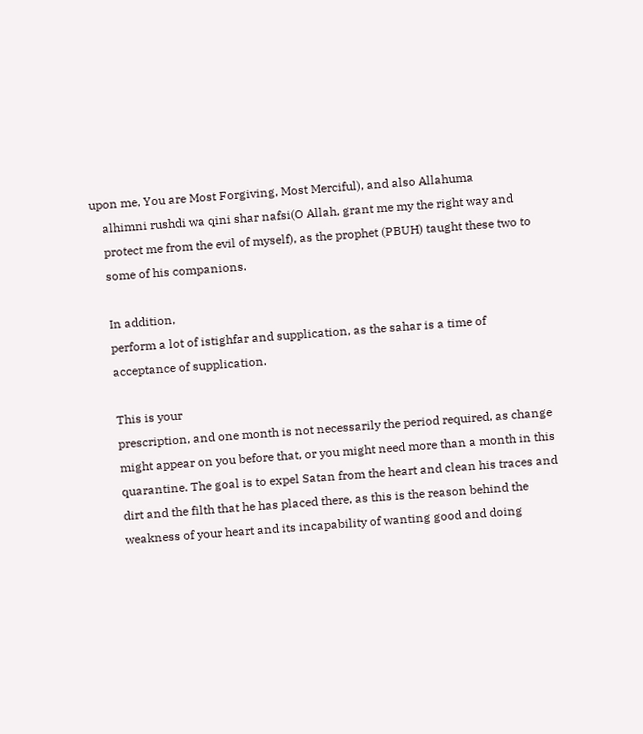upon me, You are Most Forgiving, Most Merciful), and also Allahuma
    alhimni rushdi wa qini shar nafsi(O Allah, grant me my the right way and
    protect me from the evil of myself), as the prophet (PBUH) taught these two to
    some of his companions.

    In addition,
    perform a lot of istighfar and supplication, as the sahar is a time of
    acceptance of supplication.

    This is your
    prescription, and one month is not necessarily the period required, as change
    might appear on you before that, or you might need more than a month in this
    quarantine. The goal is to expel Satan from the heart and clean his traces and
    dirt and the filth that he has placed there, as this is the reason behind the
    weakness of your heart and its incapability of wanting good and doing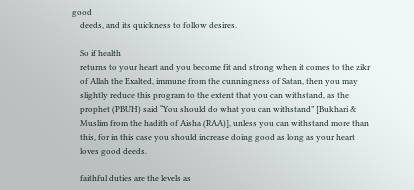good
    deeds, and its quickness to follow desires.

    So if health
    returns to your heart and you become fit and strong when it comes to the zikr
    of Allah the Exalted, immune from the cunningness of Satan, then you may
    slightly reduce this program to the extent that you can withstand, as the
    prophet (PBUH) said “You should do what you can withstand” [Bukhari &
    Muslim from the hadith of Aisha (RAA)], unless you can withstand more than
    this, for in this case you should increase doing good as long as your heart
    loves good deeds.

    faithful duties are the levels as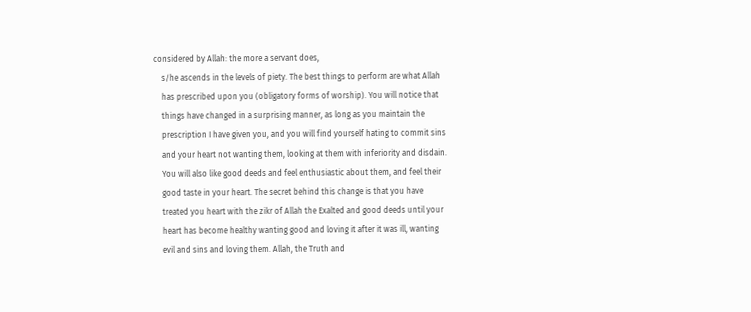considered by Allah: the more a servant does,
    s/he ascends in the levels of piety. The best things to perform are what Allah
    has prescribed upon you (obligatory forms of worship). You will notice that
    things have changed in a surprising manner, as long as you maintain the
    prescription I have given you, and you will find yourself hating to commit sins
    and your heart not wanting them, looking at them with inferiority and disdain.
    You will also like good deeds and feel enthusiastic about them, and feel their
    good taste in your heart. The secret behind this change is that you have
    treated you heart with the zikr of Allah the Exalted and good deeds until your
    heart has become healthy wanting good and loving it after it was ill, wanting
    evil and sins and loving them. Allah, the Truth and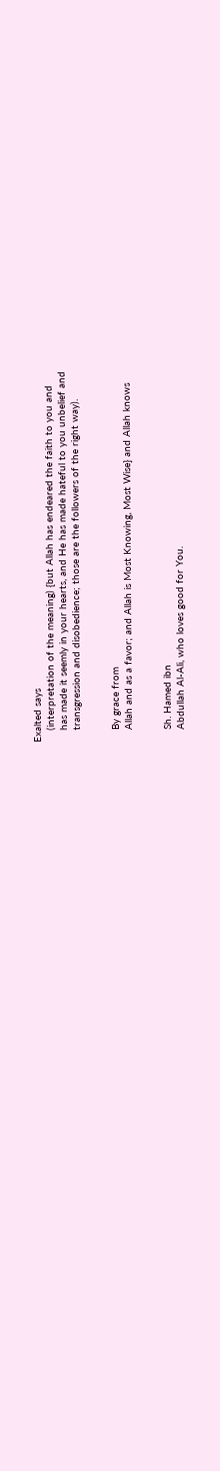Exalted says
    (interpretation of the meaning) {but Allah has endeared the faith to you and
    has made it seemly in your hearts, and He has made hateful to you unbelief and
    transgression and disobedience; those are the followers of the right way).


    By grace from
    Allah and as a favor; and Allah is Most Knowing, Most Wise} and Allah knows


    Sh. Hamed ibn
    Abdullah Al-Ali, who loves good for You.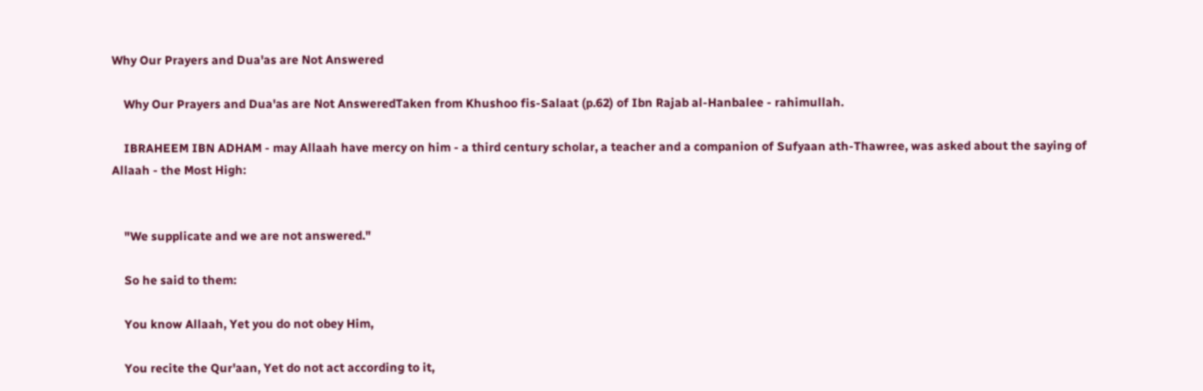Why Our Prayers and Dua'as are Not Answered

    Why Our Prayers and Dua'as are Not AnsweredTaken from Khushoo fis-Salaat (p.62) of Ibn Rajab al-Hanbalee - rahimullah.

    IBRAHEEM IBN ADHAM - may Allaah have mercy on him - a third century scholar, a teacher and a companion of Sufyaan ath-Thawree, was asked about the saying of Allaah - the Most High:


    "We supplicate and we are not answered."

    So he said to them:

    You know Allaah, Yet you do not obey Him,

    You recite the Qur'aan, Yet do not act according to it,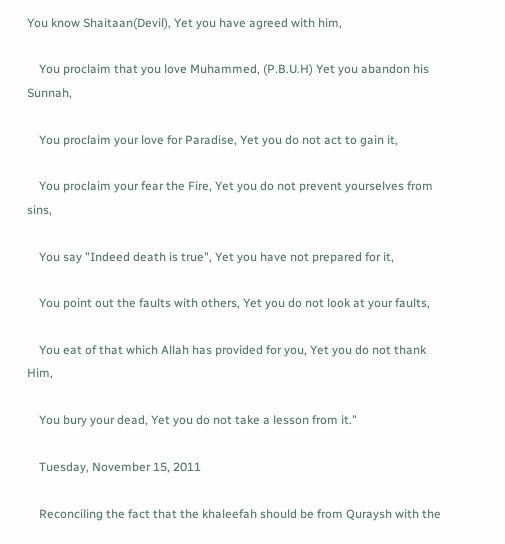You know Shaitaan(Devil), Yet you have agreed with him,

    You proclaim that you love Muhammed, (P.B.U.H) Yet you abandon his Sunnah,

    You proclaim your love for Paradise, Yet you do not act to gain it,

    You proclaim your fear the Fire, Yet you do not prevent yourselves from sins,

    You say "Indeed death is true", Yet you have not prepared for it,

    You point out the faults with others, Yet you do not look at your faults,

    You eat of that which Allah has provided for you, Yet you do not thank Him,

    You bury your dead, Yet you do not take a lesson from it."

    Tuesday, November 15, 2011

    Reconciling the fact that the khaleefah should be from Quraysh with the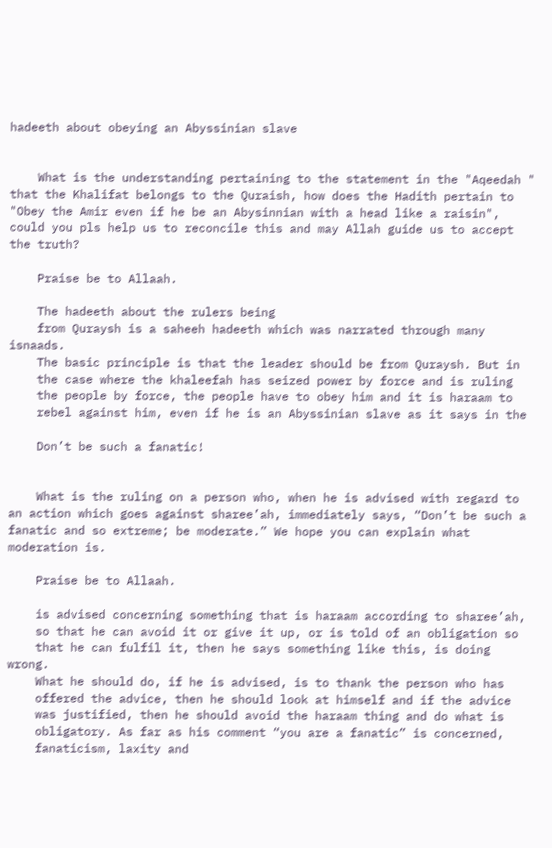hadeeth about obeying an Abyssinian slave


    What is the understanding pertaining to the statement in the "Aqeedah " that the Khalifat belongs to the Quraish, how does the Hadith pertain to "Obey the Amir even if he be an Abysinnian with a head like a raisin", could you pls help us to reconcile this and may Allah guide us to accept the truth?

    Praise be to Allaah.

    The hadeeth about the rulers being
    from Quraysh is a saheeh hadeeth which was narrated through many isnaads.
    The basic principle is that the leader should be from Quraysh. But in
    the case where the khaleefah has seized power by force and is ruling
    the people by force, the people have to obey him and it is haraam to
    rebel against him, even if he is an Abyssinian slave as it says in the

    Don’t be such a fanatic!


    What is the ruling on a person who, when he is advised with regard to an action which goes against sharee’ah, immediately says, “Don’t be such a fanatic and so extreme; be moderate.” We hope you can explain what moderation is.

    Praise be to Allaah.

    is advised concerning something that is haraam according to sharee’ah,
    so that he can avoid it or give it up, or is told of an obligation so
    that he can fulfil it, then he says something like this, is doing wrong.
    What he should do, if he is advised, is to thank the person who has
    offered the advice, then he should look at himself and if the advice
    was justified, then he should avoid the haraam thing and do what is
    obligatory. As far as his comment “you are a fanatic” is concerned,
    fanaticism, laxity and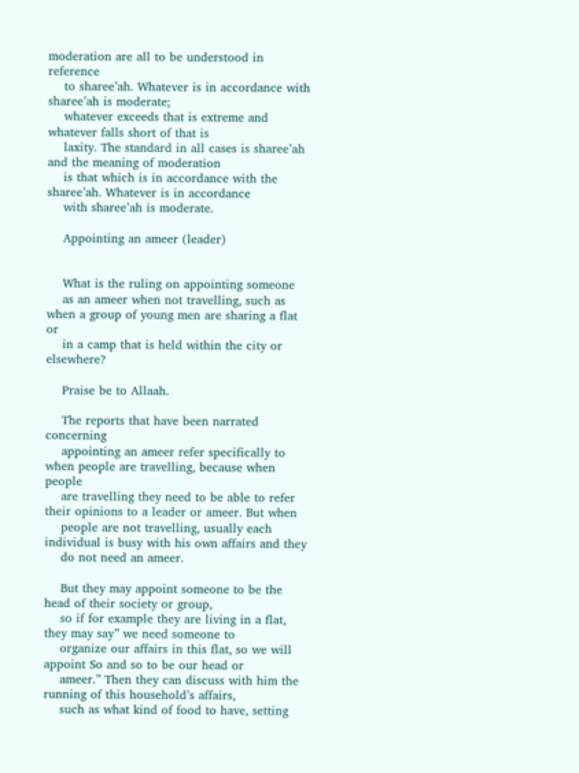moderation are all to be understood in reference
    to sharee’ah. Whatever is in accordance with sharee’ah is moderate;
    whatever exceeds that is extreme and whatever falls short of that is
    laxity. The standard in all cases is sharee’ah and the meaning of moderation
    is that which is in accordance with the sharee’ah. Whatever is in accordance
    with sharee’ah is moderate.

    Appointing an ameer (leader)


    What is the ruling on appointing someone
    as an ameer when not travelling, such as when a group of young men are sharing a flat or
    in a camp that is held within the city or elsewhere?

    Praise be to Allaah.

    The reports that have been narrated concerning
    appointing an ameer refer specifically to when people are travelling, because when people
    are travelling they need to be able to refer their opinions to a leader or ameer. But when
    people are not travelling, usually each individual is busy with his own affairs and they
    do not need an ameer.

    But they may appoint someone to be the head of their society or group,
    so if for example they are living in a flat, they may say” we need someone to
    organize our affairs in this flat, so we will appoint So and so to be our head or
    ameer.” Then they can discuss with him the running of this household’s affairs,
    such as what kind of food to have, setting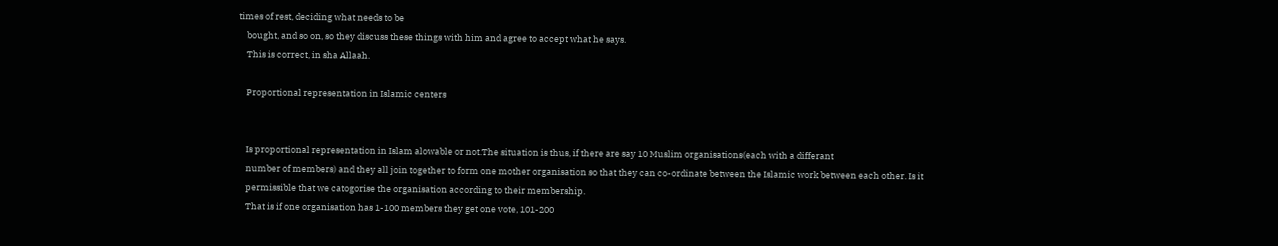times of rest, deciding what needs to be
    bought, and so on, so they discuss these things with him and agree to accept what he says.
    This is correct, in sha Allaah.

    Proportional representation in Islamic centers


    Is proportional representation in Islam alowable or not.The situation is thus, if there are say 10 Muslim organisations(each with a differant
    number of members) and they all join together to form one mother organisation so that they can co-ordinate between the Islamic work between each other. Is it
    permissible that we catogorise the organisation according to their membership.
    That is if one organisation has 1-100 members they get one vote, 101-200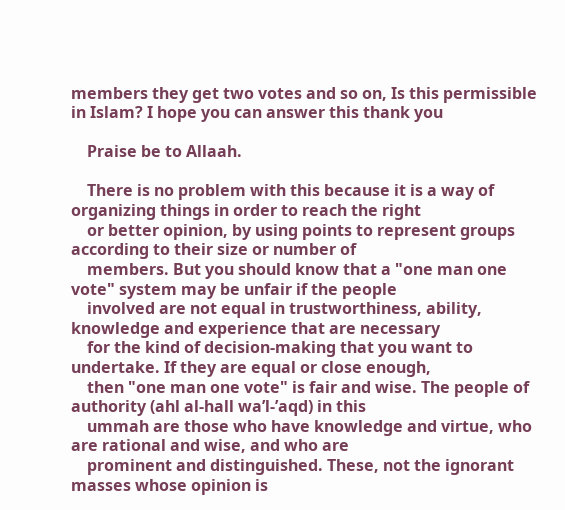members they get two votes and so on, Is this permissible in Islam? I hope you can answer this thank you

    Praise be to Allaah.

    There is no problem with this because it is a way of organizing things in order to reach the right
    or better opinion, by using points to represent groups according to their size or number of
    members. But you should know that a "one man one vote" system may be unfair if the people
    involved are not equal in trustworthiness, ability, knowledge and experience that are necessary
    for the kind of decision-making that you want to undertake. If they are equal or close enough,
    then "one man one vote" is fair and wise. The people of authority (ahl al-hall wa’l-’aqd) in this
    ummah are those who have knowledge and virtue, who are rational and wise, and who are
    prominent and distinguished. These, not the ignorant masses whose opinion is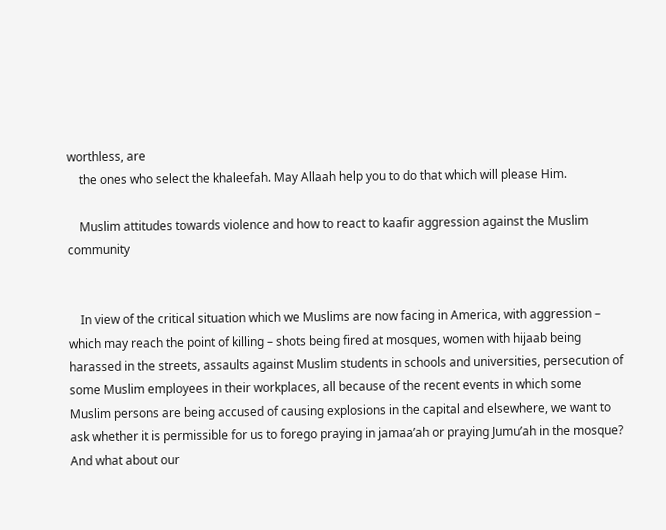worthless, are
    the ones who select the khaleefah. May Allaah help you to do that which will please Him.

    Muslim attitudes towards violence and how to react to kaafir aggression against the Muslim community


    In view of the critical situation which we Muslims are now facing in America, with aggression – which may reach the point of killing – shots being fired at mosques, women with hijaab being harassed in the streets, assaults against Muslim students in schools and universities, persecution of some Muslim employees in their workplaces, all because of the recent events in which some Muslim persons are being accused of causing explosions in the capital and elsewhere, we want to ask whether it is permissible for us to forego praying in jamaa’ah or praying Jumu’ah in the mosque? And what about our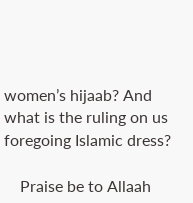women’s hijaab? And what is the ruling on us foregoing Islamic dress?

    Praise be to Allaah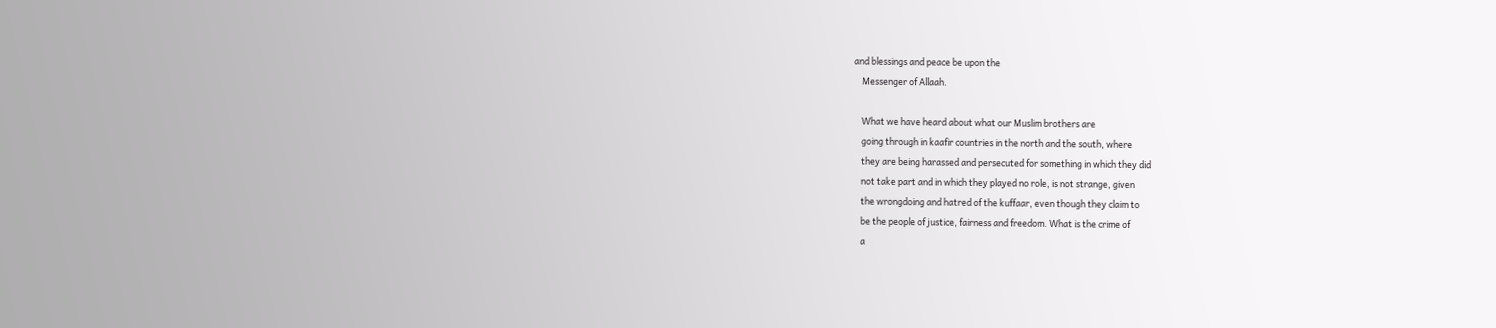and blessings and peace be upon the
    Messenger of Allaah.

    What we have heard about what our Muslim brothers are
    going through in kaafir countries in the north and the south, where
    they are being harassed and persecuted for something in which they did
    not take part and in which they played no role, is not strange, given
    the wrongdoing and hatred of the kuffaar, even though they claim to
    be the people of justice, fairness and freedom. What is the crime of
    a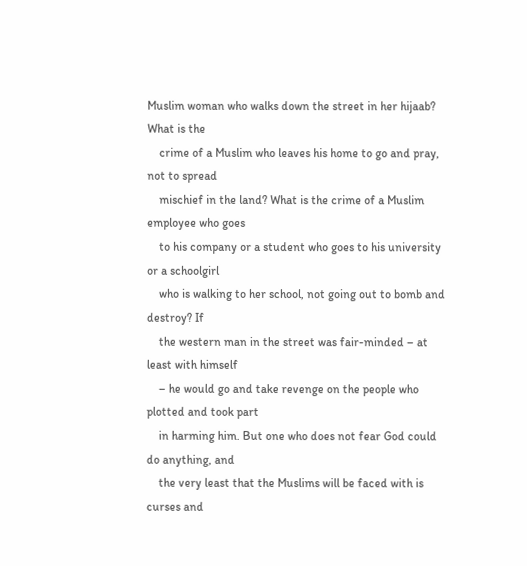Muslim woman who walks down the street in her hijaab? What is the
    crime of a Muslim who leaves his home to go and pray, not to spread
    mischief in the land? What is the crime of a Muslim employee who goes
    to his company or a student who goes to his university or a schoolgirl
    who is walking to her school, not going out to bomb and destroy? If
    the western man in the street was fair-minded – at least with himself
    – he would go and take revenge on the people who plotted and took part
    in harming him. But one who does not fear God could do anything, and
    the very least that the Muslims will be faced with is curses and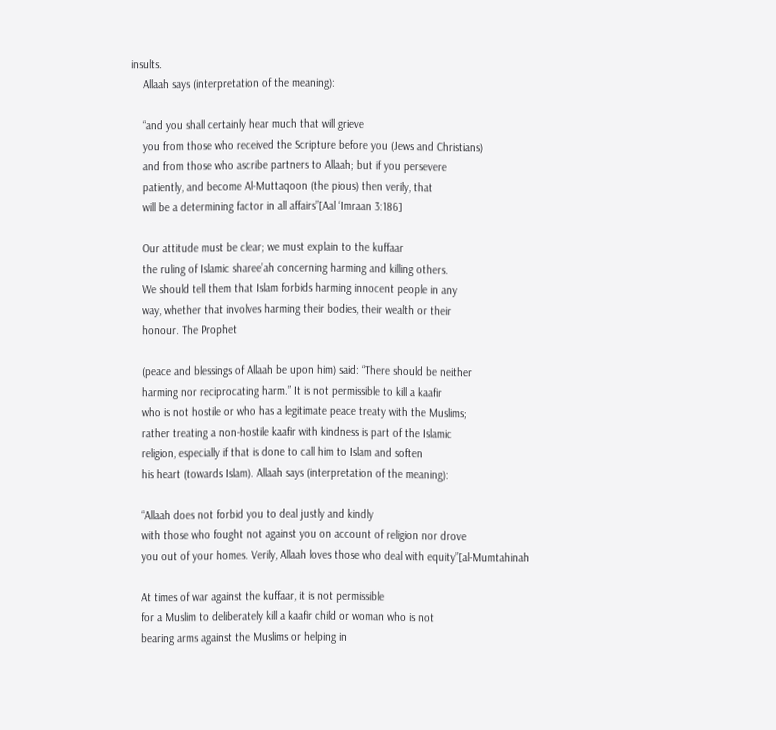insults.
    Allaah says (interpretation of the meaning):

    “and you shall certainly hear much that will grieve
    you from those who received the Scripture before you (Jews and Christians)
    and from those who ascribe partners to Allaah; but if you persevere
    patiently, and become Al-Muttaqoon (the pious) then verily, that
    will be a determining factor in all affairs”[Aal ‘Imraan 3:186]

    Our attitude must be clear; we must explain to the kuffaar
    the ruling of Islamic sharee’ah concerning harming and killing others.
    We should tell them that Islam forbids harming innocent people in any
    way, whether that involves harming their bodies, their wealth or their
    honour. The Prophet

    (peace and blessings of Allaah be upon him) said: “There should be neither
    harming nor reciprocating harm.” It is not permissible to kill a kaafir
    who is not hostile or who has a legitimate peace treaty with the Muslims;
    rather treating a non-hostile kaafir with kindness is part of the Islamic
    religion, especially if that is done to call him to Islam and soften
    his heart (towards Islam). Allaah says (interpretation of the meaning):

    “Allaah does not forbid you to deal justly and kindly
    with those who fought not against you on account of religion nor drove
    you out of your homes. Verily, Allaah loves those who deal with equity”[al-Mumtahinah

    At times of war against the kuffaar, it is not permissible
    for a Muslim to deliberately kill a kaafir child or woman who is not
    bearing arms against the Muslims or helping in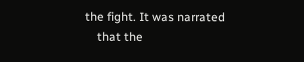the fight. It was narrated
    that the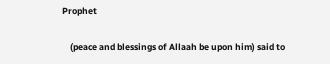Prophet

    (peace and blessings of Allaah be upon him) said to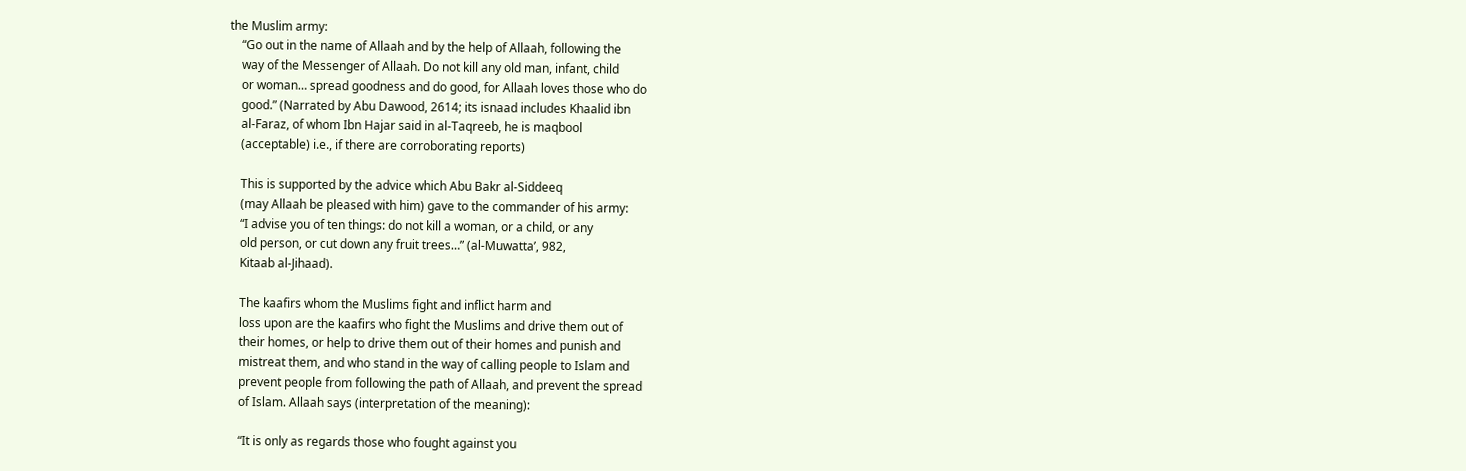the Muslim army:
    “Go out in the name of Allaah and by the help of Allaah, following the
    way of the Messenger of Allaah. Do not kill any old man, infant, child
    or woman… spread goodness and do good, for Allaah loves those who do
    good.” (Narrated by Abu Dawood, 2614; its isnaad includes Khaalid ibn
    al-Faraz, of whom Ibn Hajar said in al-Taqreeb, he is maqbool
    (acceptable) i.e., if there are corroborating reports)

    This is supported by the advice which Abu Bakr al-Siddeeq
    (may Allaah be pleased with him) gave to the commander of his army:
    “I advise you of ten things: do not kill a woman, or a child, or any
    old person, or cut down any fruit trees…” (al-Muwatta’, 982,
    Kitaab al-Jihaad).

    The kaafirs whom the Muslims fight and inflict harm and
    loss upon are the kaafirs who fight the Muslims and drive them out of
    their homes, or help to drive them out of their homes and punish and
    mistreat them, and who stand in the way of calling people to Islam and
    prevent people from following the path of Allaah, and prevent the spread
    of Islam. Allaah says (interpretation of the meaning):

    “It is only as regards those who fought against you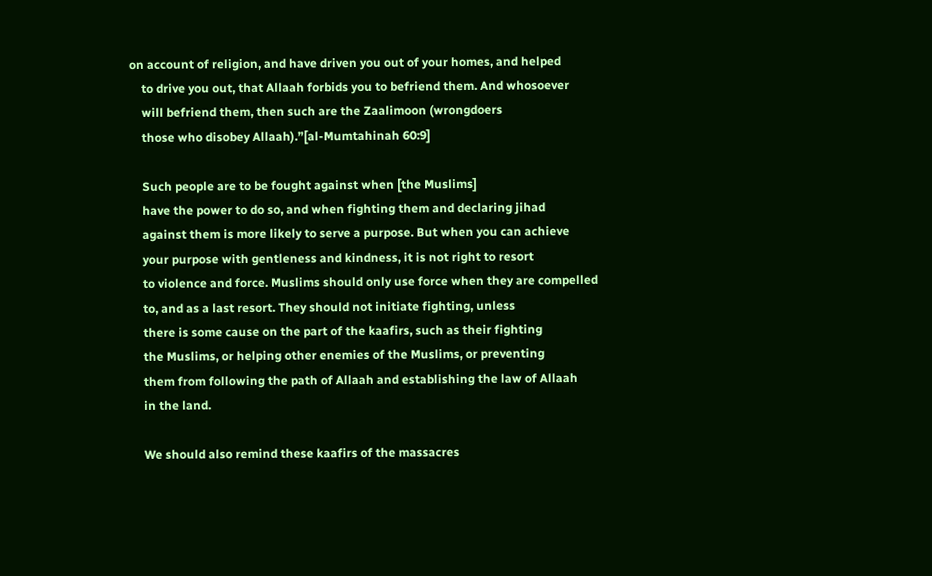on account of religion, and have driven you out of your homes, and helped
    to drive you out, that Allaah forbids you to befriend them. And whosoever
    will befriend them, then such are the Zaalimoon (wrongdoers
    those who disobey Allaah).”[al-Mumtahinah 60:9]

    Such people are to be fought against when [the Muslims]
    have the power to do so, and when fighting them and declaring jihad
    against them is more likely to serve a purpose. But when you can achieve
    your purpose with gentleness and kindness, it is not right to resort
    to violence and force. Muslims should only use force when they are compelled
    to, and as a last resort. They should not initiate fighting, unless
    there is some cause on the part of the kaafirs, such as their fighting
    the Muslims, or helping other enemies of the Muslims, or preventing
    them from following the path of Allaah and establishing the law of Allaah
    in the land.

    We should also remind these kaafirs of the massacres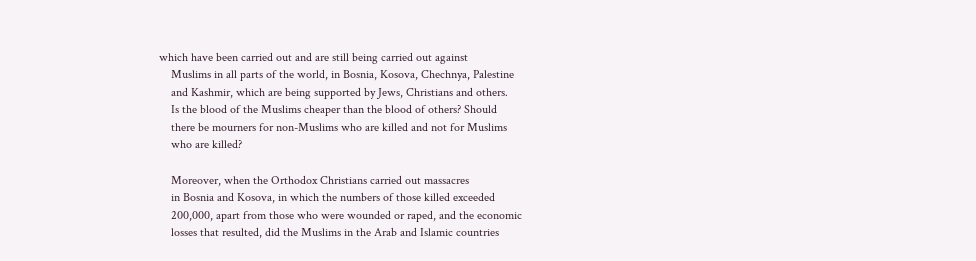which have been carried out and are still being carried out against
    Muslims in all parts of the world, in Bosnia, Kosova, Chechnya, Palestine
    and Kashmir, which are being supported by Jews, Christians and others.
    Is the blood of the Muslims cheaper than the blood of others? Should
    there be mourners for non-Muslims who are killed and not for Muslims
    who are killed?

    Moreover, when the Orthodox Christians carried out massacres
    in Bosnia and Kosova, in which the numbers of those killed exceeded
    200,000, apart from those who were wounded or raped, and the economic
    losses that resulted, did the Muslims in the Arab and Islamic countries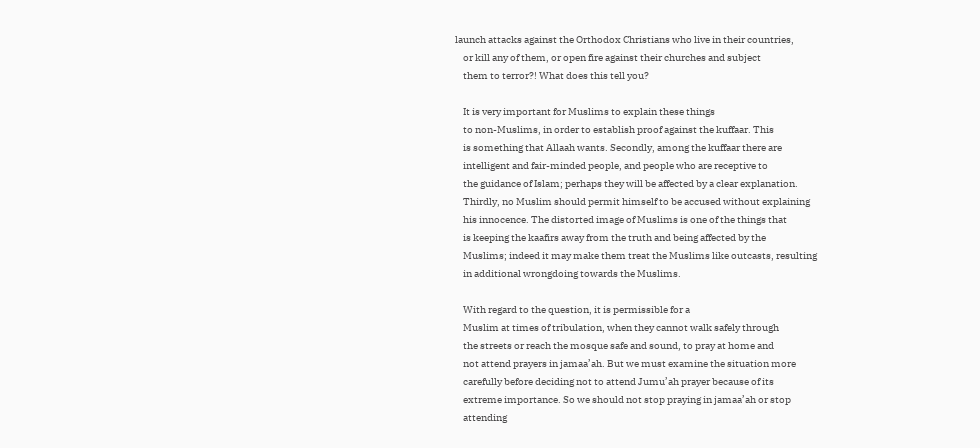launch attacks against the Orthodox Christians who live in their countries,
    or kill any of them, or open fire against their churches and subject
    them to terror?! What does this tell you?

    It is very important for Muslims to explain these things
    to non-Muslims, in order to establish proof against the kuffaar. This
    is something that Allaah wants. Secondly, among the kuffaar there are
    intelligent and fair-minded people, and people who are receptive to
    the guidance of Islam; perhaps they will be affected by a clear explanation.
    Thirdly, no Muslim should permit himself to be accused without explaining
    his innocence. The distorted image of Muslims is one of the things that
    is keeping the kaafirs away from the truth and being affected by the
    Muslims; indeed it may make them treat the Muslims like outcasts, resulting
    in additional wrongdoing towards the Muslims.

    With regard to the question, it is permissible for a
    Muslim at times of tribulation, when they cannot walk safely through
    the streets or reach the mosque safe and sound, to pray at home and
    not attend prayers in jamaa’ah. But we must examine the situation more
    carefully before deciding not to attend Jumu’ah prayer because of its
    extreme importance. So we should not stop praying in jamaa’ah or stop
    attending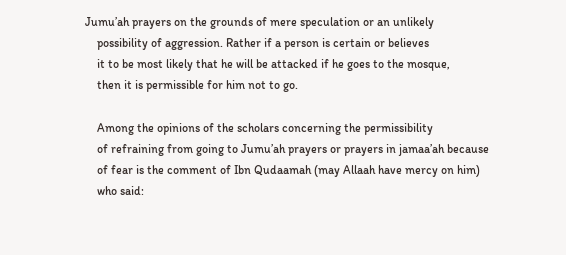Jumu’ah prayers on the grounds of mere speculation or an unlikely
    possibility of aggression. Rather if a person is certain or believes
    it to be most likely that he will be attacked if he goes to the mosque,
    then it is permissible for him not to go.

    Among the opinions of the scholars concerning the permissibility
    of refraining from going to Jumu’ah prayers or prayers in jamaa’ah because
    of fear is the comment of Ibn Qudaamah (may Allaah have mercy on him)
    who said: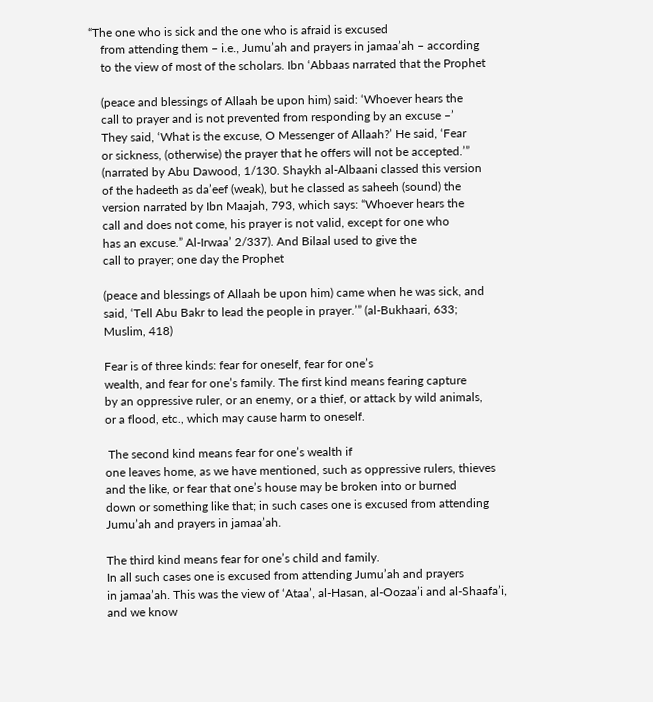“The one who is sick and the one who is afraid is excused
    from attending them – i.e., Jumu’ah and prayers in jamaa’ah – according
    to the view of most of the scholars. Ibn ‘Abbaas narrated that the Prophet

    (peace and blessings of Allaah be upon him) said: ‘Whoever hears the
    call to prayer and is not prevented from responding by an excuse –’
    They said, ‘What is the excuse, O Messenger of Allaah?’ He said, ‘Fear
    or sickness, (otherwise) the prayer that he offers will not be accepted.’”
    (narrated by Abu Dawood, 1/130. Shaykh al-Albaani classed this version
    of the hadeeth as da’eef (weak), but he classed as saheeh (sound) the
    version narrated by Ibn Maajah, 793, which says: “Whoever hears the
    call and does not come, his prayer is not valid, except for one who
    has an excuse.” Al-Irwaa’ 2/337). And Bilaal used to give the
    call to prayer; one day the Prophet

    (peace and blessings of Allaah be upon him) came when he was sick, and
    said, ‘Tell Abu Bakr to lead the people in prayer.’” (al-Bukhaari, 633;
    Muslim, 418)

    Fear is of three kinds: fear for oneself, fear for one’s
    wealth, and fear for one’s family. The first kind means fearing capture
    by an oppressive ruler, or an enemy, or a thief, or attack by wild animals,
    or a flood, etc., which may cause harm to oneself.

     The second kind means fear for one’s wealth if
    one leaves home, as we have mentioned, such as oppressive rulers, thieves
    and the like, or fear that one’s house may be broken into or burned
    down or something like that; in such cases one is excused from attending
    Jumu’ah and prayers in jamaa’ah.

    The third kind means fear for one’s child and family.
    In all such cases one is excused from attending Jumu’ah and prayers
    in jamaa’ah. This was the view of ‘Ataa’, al-Hasan, al-Oozaa’i and al-Shaafa’i,
    and we know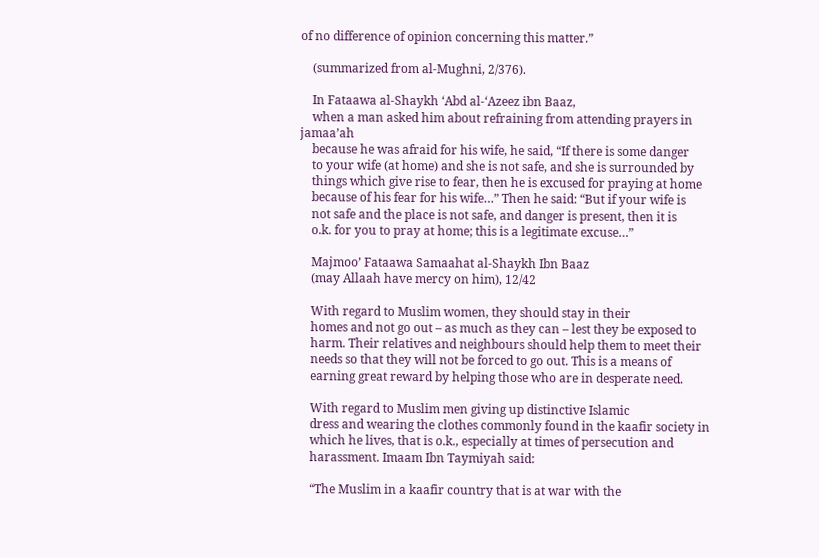of no difference of opinion concerning this matter.”

    (summarized from al-Mughni, 2/376).

    In Fataawa al-Shaykh ‘Abd al-‘Azeez ibn Baaz,
    when a man asked him about refraining from attending prayers in jamaa’ah
    because he was afraid for his wife, he said, “If there is some danger
    to your wife (at home) and she is not safe, and she is surrounded by
    things which give rise to fear, then he is excused for praying at home
    because of his fear for his wife…” Then he said: “But if your wife is
    not safe and the place is not safe, and danger is present, then it is
    o.k. for you to pray at home; this is a legitimate excuse…”

    Majmoo’ Fataawa Samaahat al-Shaykh Ibn Baaz
    (may Allaah have mercy on him), 12/42

    With regard to Muslim women, they should stay in their
    homes and not go out – as much as they can – lest they be exposed to
    harm. Their relatives and neighbours should help them to meet their
    needs so that they will not be forced to go out. This is a means of
    earning great reward by helping those who are in desperate need.

    With regard to Muslim men giving up distinctive Islamic
    dress and wearing the clothes commonly found in the kaafir society in
    which he lives, that is o.k., especially at times of persecution and
    harassment. Imaam Ibn Taymiyah said:

    “The Muslim in a kaafir country that is at war with the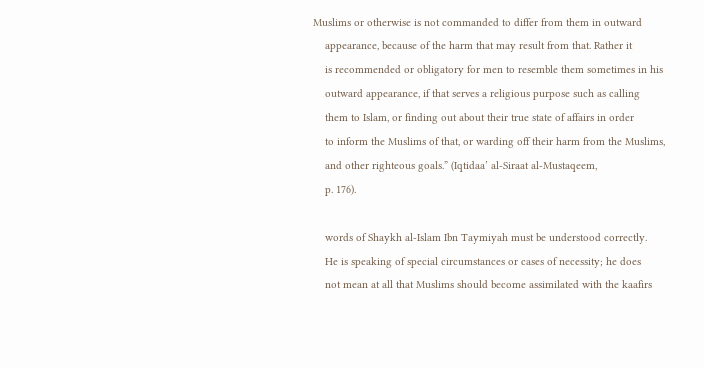Muslims or otherwise is not commanded to differ from them in outward
    appearance, because of the harm that may result from that. Rather it
    is recommended or obligatory for men to resemble them sometimes in his
    outward appearance, if that serves a religious purpose such as calling
    them to Islam, or finding out about their true state of affairs in order
    to inform the Muslims of that, or warding off their harm from the Muslims,
    and other righteous goals.” (Iqtidaa’ al-Siraat al-Mustaqeem,
    p. 176).

    words of Shaykh al-Islam Ibn Taymiyah must be understood correctly.
    He is speaking of special circumstances or cases of necessity; he does
    not mean at all that Muslims should become assimilated with the kaafirs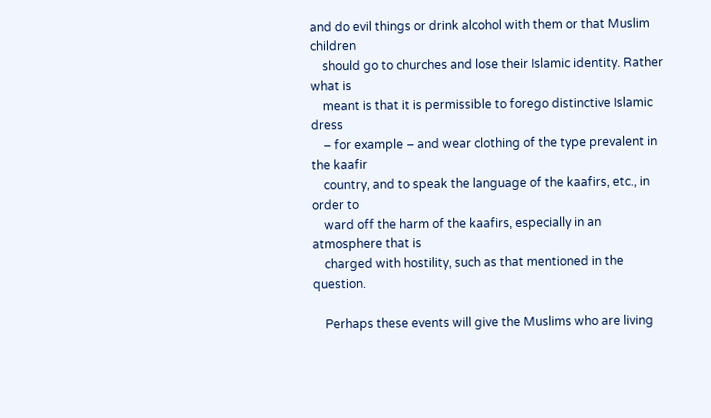and do evil things or drink alcohol with them or that Muslim children
    should go to churches and lose their Islamic identity. Rather what is
    meant is that it is permissible to forego distinctive Islamic dress
    – for example – and wear clothing of the type prevalent in the kaafir
    country, and to speak the language of the kaafirs, etc., in order to
    ward off the harm of the kaafirs, especially in an atmosphere that is
    charged with hostility, such as that mentioned in the question.

    Perhaps these events will give the Muslims who are living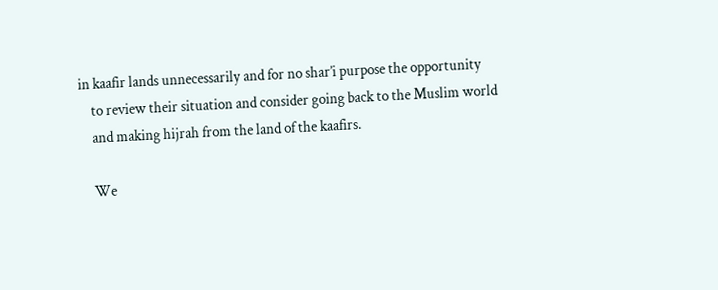in kaafir lands unnecessarily and for no shar’i purpose the opportunity
    to review their situation and consider going back to the Muslim world
    and making hijrah from the land of the kaafirs.

    We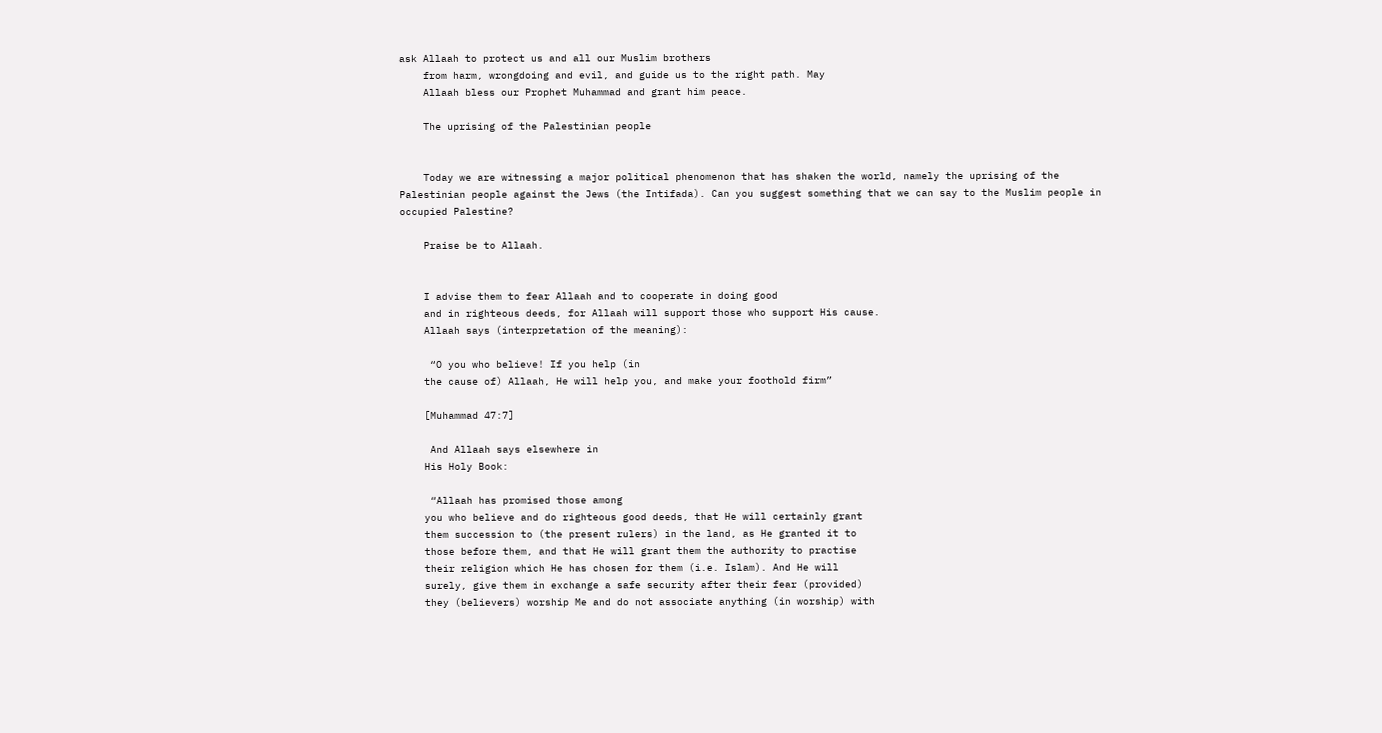ask Allaah to protect us and all our Muslim brothers
    from harm, wrongdoing and evil, and guide us to the right path. May
    Allaah bless our Prophet Muhammad and grant him peace.

    The uprising of the Palestinian people


    Today we are witnessing a major political phenomenon that has shaken the world, namely the uprising of the Palestinian people against the Jews (the Intifada). Can you suggest something that we can say to the Muslim people in occupied Palestine?

    Praise be to Allaah.


    I advise them to fear Allaah and to cooperate in doing good
    and in righteous deeds, for Allaah will support those who support His cause.
    Allaah says (interpretation of the meaning):

     “O you who believe! If you help (in
    the cause of) Allaah, He will help you, and make your foothold firm”

    [Muhammad 47:7]

     And Allaah says elsewhere in
    His Holy Book:

     “Allaah has promised those among
    you who believe and do righteous good deeds, that He will certainly grant
    them succession to (the present rulers) in the land, as He granted it to
    those before them, and that He will grant them the authority to practise
    their religion which He has chosen for them (i.e. Islam). And He will
    surely, give them in exchange a safe security after their fear (provided)
    they (believers) worship Me and do not associate anything (in worship) with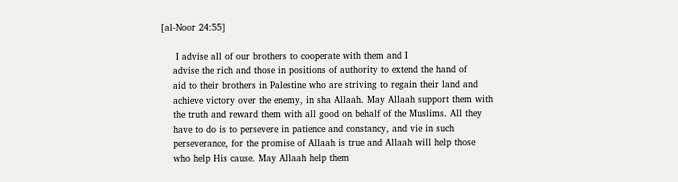[al-Noor 24:55]

     I advise all of our brothers to cooperate with them and I
    advise the rich and those in positions of authority to extend the hand of
    aid to their brothers in Palestine who are striving to regain their land and
    achieve victory over the enemy, in sha Allaah. May Allaah support them with
    the truth and reward them with all good on behalf of the Muslims. All they
    have to do is to persevere in patience and constancy, and vie in such
    perseverance, for the promise of Allaah is true and Allaah will help those
    who help His cause. May Allaah help them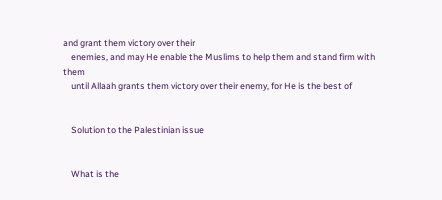and grant them victory over their
    enemies, and may He enable the Muslims to help them and stand firm with them
    until Allaah grants them victory over their enemy, for He is the best of


    Solution to the Palestinian issue


    What is the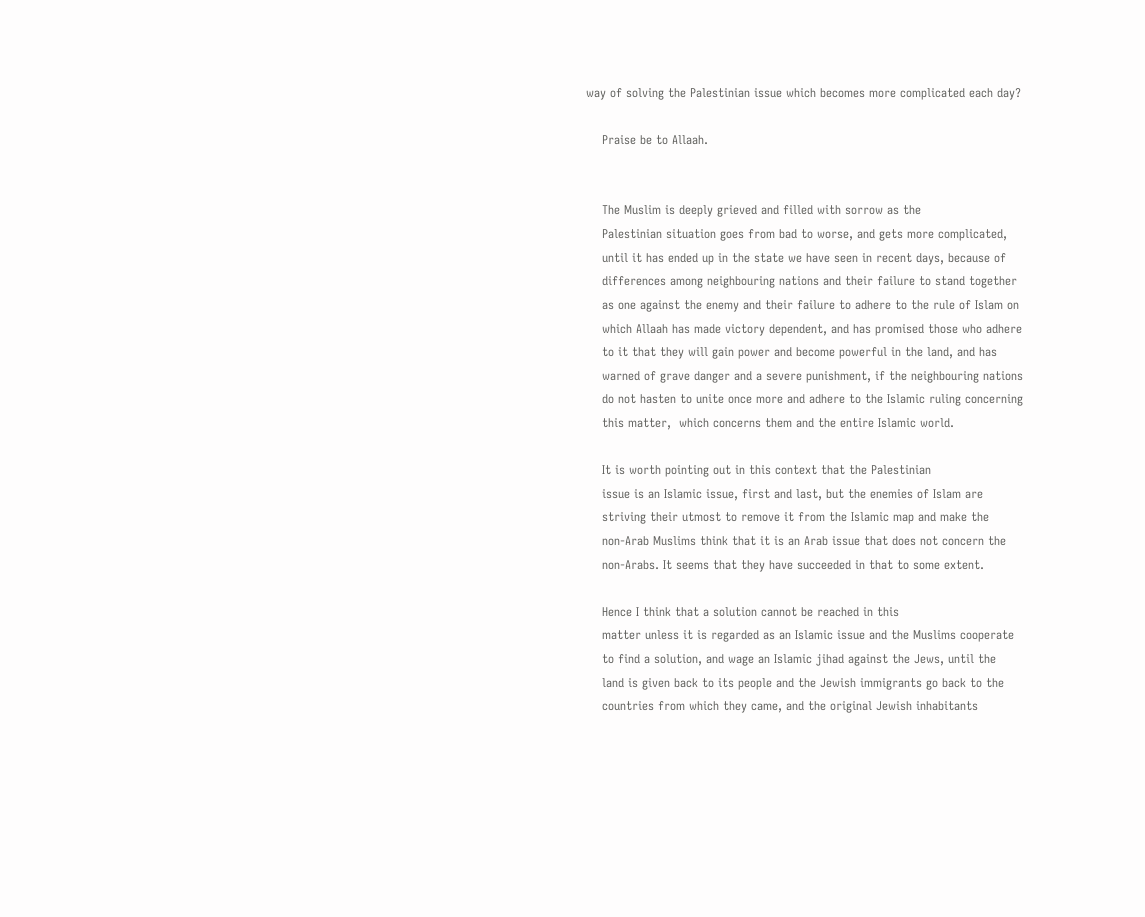way of solving the Palestinian issue which becomes more complicated each day?

    Praise be to Allaah.


    The Muslim is deeply grieved and filled with sorrow as the
    Palestinian situation goes from bad to worse, and gets more complicated,
    until it has ended up in the state we have seen in recent days, because of
    differences among neighbouring nations and their failure to stand together
    as one against the enemy and their failure to adhere to the rule of Islam on
    which Allaah has made victory dependent, and has promised those who adhere
    to it that they will gain power and become powerful in the land, and has
    warned of grave danger and a severe punishment, if the neighbouring nations
    do not hasten to unite once more and adhere to the Islamic ruling concerning
    this matter,  which concerns them and the entire Islamic world.

    It is worth pointing out in this context that the Palestinian
    issue is an Islamic issue, first and last, but the enemies of Islam are
    striving their utmost to remove it from the Islamic map and make the
    non-Arab Muslims think that it is an Arab issue that does not concern the
    non-Arabs. It seems that they have succeeded in that to some extent.

    Hence I think that a solution cannot be reached in this
    matter unless it is regarded as an Islamic issue and the Muslims cooperate
    to find a solution, and wage an Islamic jihad against the Jews, until the
    land is given back to its people and the Jewish immigrants go back to the
    countries from which they came, and the original Jewish inhabitants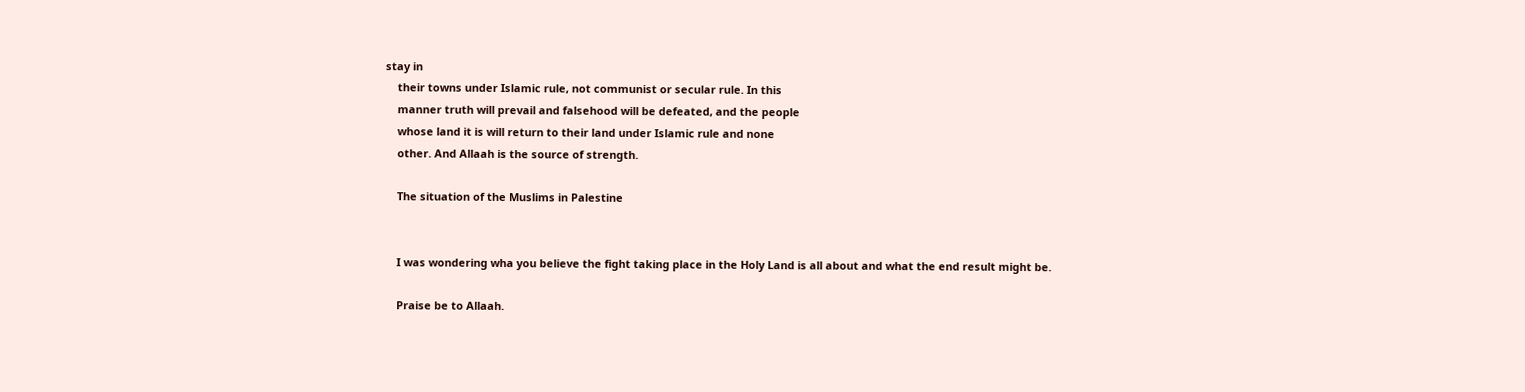stay in
    their towns under Islamic rule, not communist or secular rule. In this
    manner truth will prevail and falsehood will be defeated, and the people
    whose land it is will return to their land under Islamic rule and none
    other. And Allaah is the source of strength.

    The situation of the Muslims in Palestine


    I was wondering wha you believe the fight taking place in the Holy Land is all about and what the end result might be.

    Praise be to Allaah.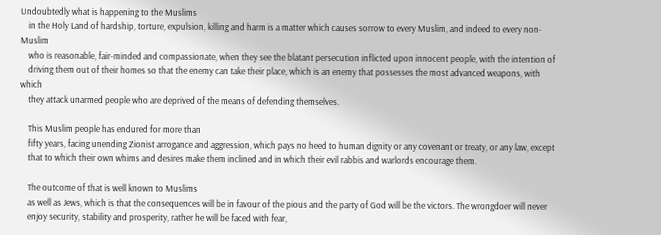Undoubtedly what is happening to the Muslims
    in the Holy Land of hardship, torture, expulsion, killing and harm is a matter which causes sorrow to every Muslim, and indeed to every non-Muslim
    who is reasonable, fair-minded and compassionate, when they see the blatant persecution inflicted upon innocent people, with the intention of
    driving them out of their homes so that the enemy can take their place, which is an enemy that possesses the most advanced weapons, with which
    they attack unarmed people who are deprived of the means of defending themselves.

    This Muslim people has endured for more than
    fifty years, facing unending Zionist arrogance and aggression, which pays no heed to human dignity or any covenant or treaty, or any law, except
    that to which their own whims and desires make them inclined and in which their evil rabbis and warlords encourage them.

    The outcome of that is well known to Muslims
    as well as Jews, which is that the consequences will be in favour of the pious and the party of God will be the victors. The wrongdoer will never
    enjoy security, stability and prosperity, rather he will be faced with fear,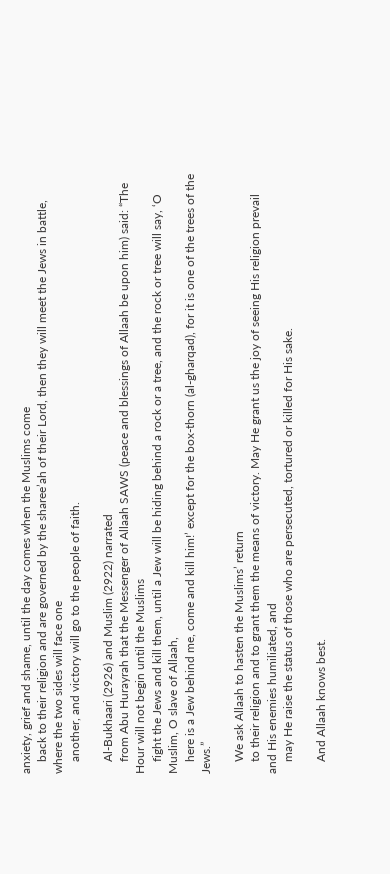anxiety, grief and shame, until the day comes when the Muslims come
    back to their religion and are governed by the sharee’ah of their Lord, then they will meet the Jews in battle, where the two sides will face one
    another, and victory will go to the people of faith.

    Al-Bukhaari (2926) and Muslim (2922) narrated
    from Abu Hurayrah that the Messenger of Allaah SAWS (peace and blessings of Allaah be upon him) said: “The Hour will not begin until the Muslims
    fight the Jews and kill them, until a Jew will be hiding behind a rock or a tree, and the rock or tree will say, ‘O Muslim, O slave of Allaah,
    here is a Jew behind me, come and kill him!’ except for the box-thorn (al-gharqad), for it is one of the trees of the Jews.”

    We ask Allaah to hasten the Muslims’ return
    to their religion and to grant them the means of victory. May He grant us the joy of seeing His religion prevail and His enemies humiliated, and
    may He raise the status of those who are persecuted, tortured or killed for His sake.

    And Allaah knows best.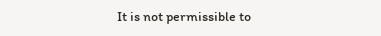It is not permissible to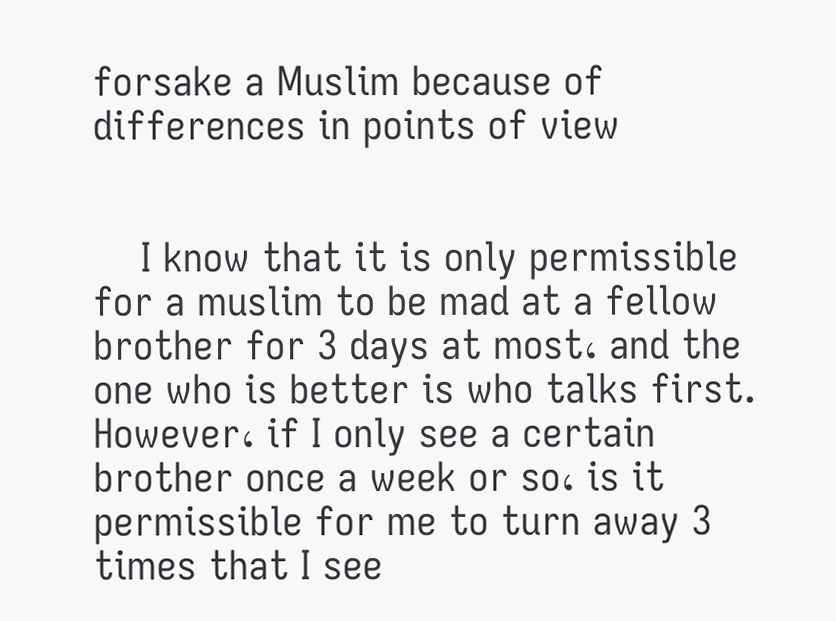forsake a Muslim because of differences in points of view


    I know that it is only permissible for a muslim to be mad at a fellow brother for 3 days at most، and the one who is better is who talks first. However، if I only see a certain brother once a week or so، is it permissible for me to turn away 3 times that I see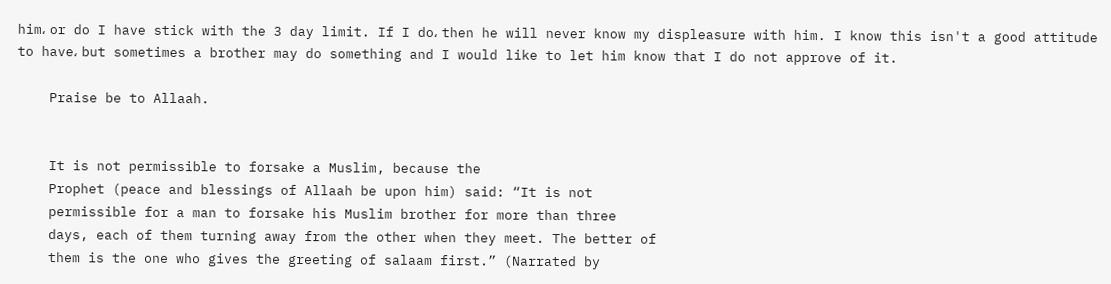him، or do I have stick with the 3 day limit. If I do، then he will never know my displeasure with him. I know this isn't a good attitude to have، but sometimes a brother may do something and I would like to let him know that I do not approve of it.

    Praise be to Allaah.


    It is not permissible to forsake a Muslim, because the
    Prophet (peace and blessings of Allaah be upon him) said: “It is not
    permissible for a man to forsake his Muslim brother for more than three
    days, each of them turning away from the other when they meet. The better of
    them is the one who gives the greeting of salaam first.” (Narrated by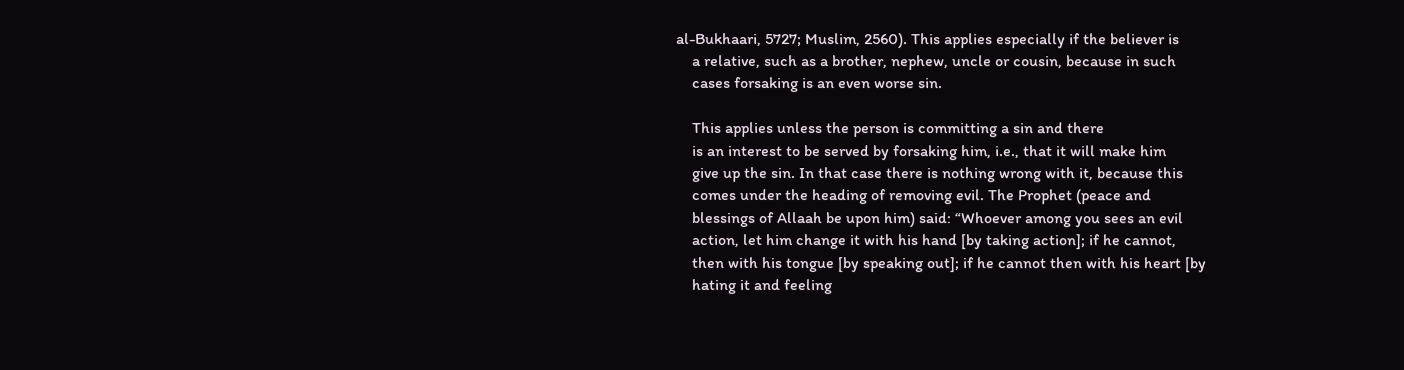al-Bukhaari, 5727; Muslim, 2560). This applies especially if the believer is
    a relative, such as a brother, nephew, uncle or cousin, because in such
    cases forsaking is an even worse sin.

    This applies unless the person is committing a sin and there
    is an interest to be served by forsaking him, i.e., that it will make him
    give up the sin. In that case there is nothing wrong with it, because this
    comes under the heading of removing evil. The Prophet (peace and
    blessings of Allaah be upon him) said: “Whoever among you sees an evil
    action, let him change it with his hand [by taking action]; if he cannot,
    then with his tongue [by speaking out]; if he cannot then with his heart [by
    hating it and feeling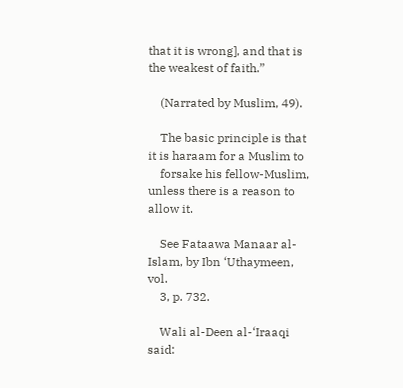that it is wrong], and that is the weakest of faith.”

    (Narrated by Muslim, 49).

    The basic principle is that it is haraam for a Muslim to
    forsake his fellow-Muslim, unless there is a reason to allow it.

    See Fataawa Manaar al-Islam, by Ibn ‘Uthaymeen, vol.
    3, p. 732.

    Wali al-Deen al-‘Iraaqi said: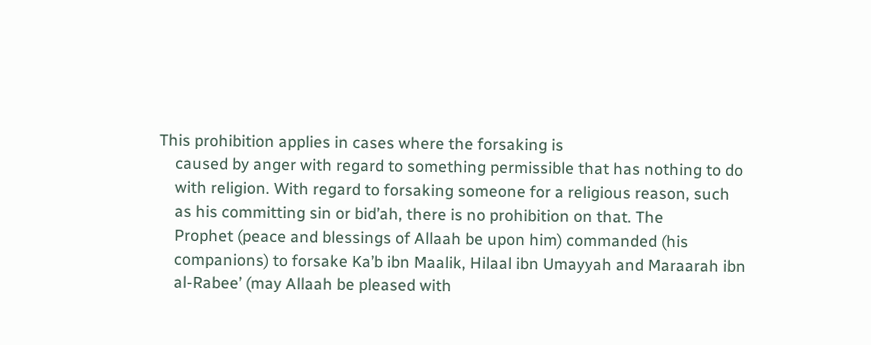This prohibition applies in cases where the forsaking is
    caused by anger with regard to something permissible that has nothing to do
    with religion. With regard to forsaking someone for a religious reason, such
    as his committing sin or bid’ah, there is no prohibition on that. The
    Prophet (peace and blessings of Allaah be upon him) commanded (his
    companions) to forsake Ka’b ibn Maalik, Hilaal ibn Umayyah and Maraarah ibn
    al-Rabee’ (may Allaah be pleased with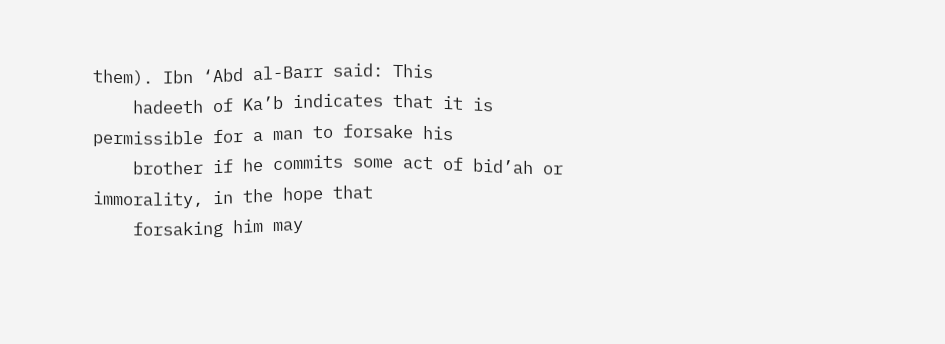them). Ibn ‘Abd al-Barr said: This
    hadeeth of Ka’b indicates that it is permissible for a man to forsake his
    brother if he commits some act of bid’ah or immorality, in the hope that
    forsaking him may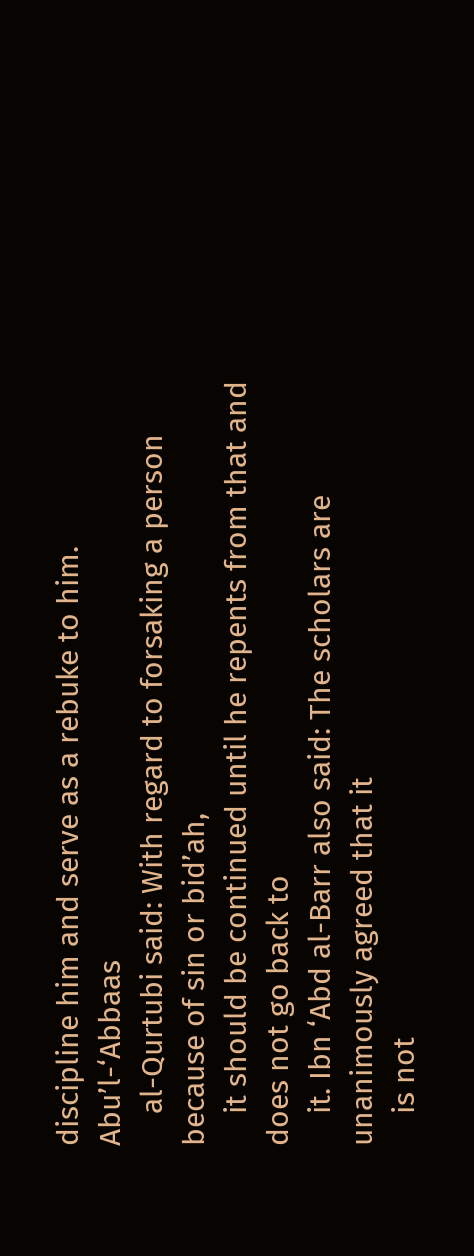discipline him and serve as a rebuke to him. Abu’l-‘Abbaas
    al-Qurtubi said: With regard to forsaking a person because of sin or bid’ah,
    it should be continued until he repents from that and does not go back to
    it. Ibn ‘Abd al-Barr also said: The scholars are unanimously agreed that it
    is not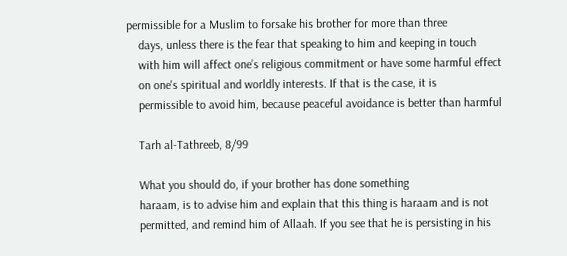permissible for a Muslim to forsake his brother for more than three
    days, unless there is the fear that speaking to him and keeping in touch
    with him will affect one’s religious commitment or have some harmful effect
    on one's spiritual and worldly interests. If that is the case, it is
    permissible to avoid him, because peaceful avoidance is better than harmful

    Tarh al-Tathreeb, 8/99

    What you should do, if your brother has done something
    haraam, is to advise him and explain that this thing is haraam and is not
    permitted, and remind him of Allaah. If you see that he is persisting in his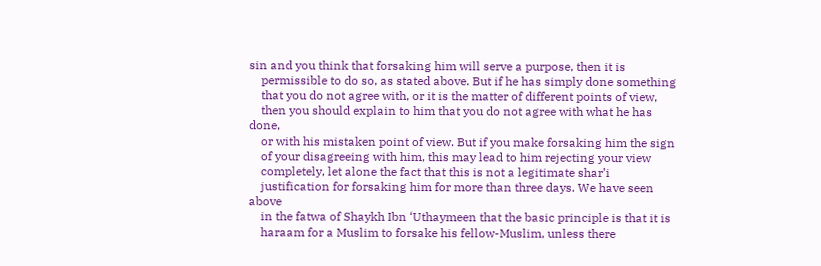sin and you think that forsaking him will serve a purpose, then it is
    permissible to do so, as stated above. But if he has simply done something
    that you do not agree with, or it is the matter of different points of view,
    then you should explain to him that you do not agree with what he has done,
    or with his mistaken point of view. But if you make forsaking him the sign
    of your disagreeing with him, this may lead to him rejecting your view
    completely, let alone the fact that this is not a legitimate shar’i
    justification for forsaking him for more than three days. We have seen above
    in the fatwa of Shaykh Ibn ‘Uthaymeen that the basic principle is that it is
    haraam for a Muslim to forsake his fellow-Muslim, unless there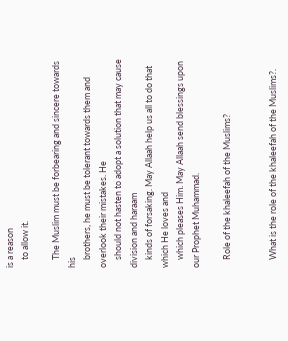is a reason
    to allow it.

    The Muslim must be forbearing and sincere towards his
    brothers, he must be tolerant towards them and overlook their mistakes. He
    should not hasten to adopt a solution that may cause division and haraam
    kinds of forsaking. May Allaah help us all to do that which He loves and
    which pleases Him. May Allaah send blessings upon our Prophet Muhammad.

    Role of the khaleefah of the Muslims?


    What is the role of the khaleefah of the Muslims?.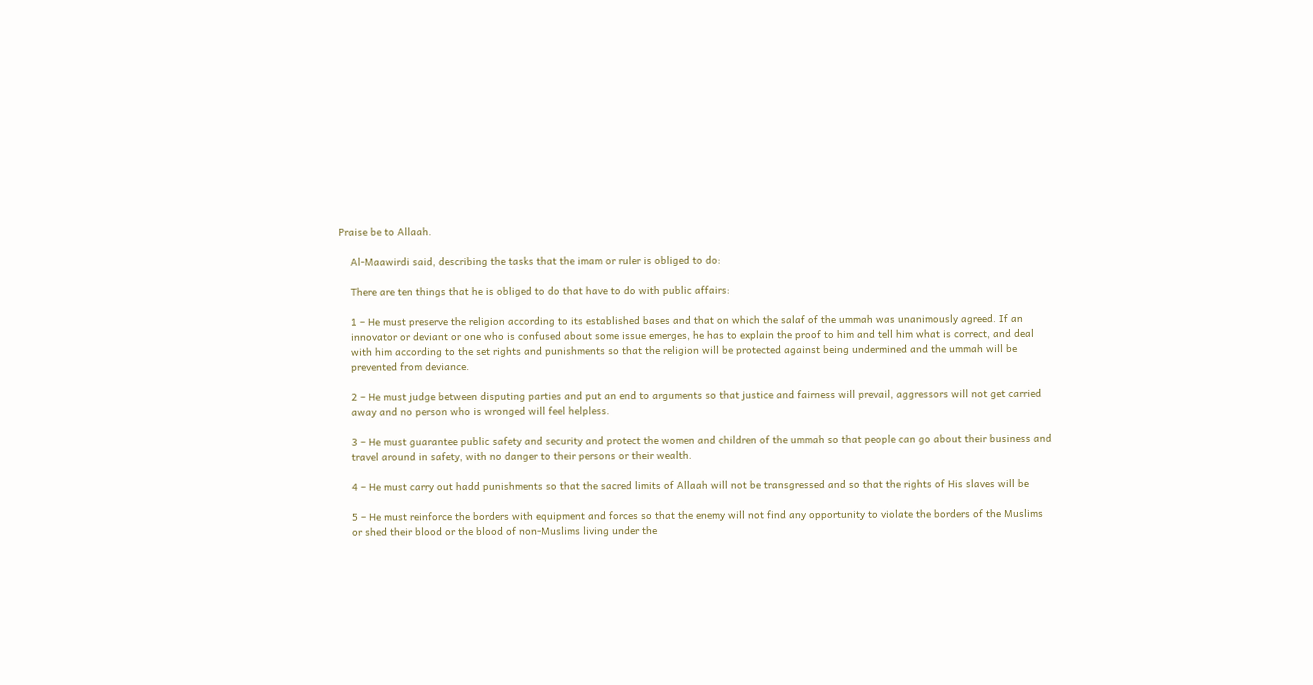Praise be to Allaah.

    Al-Maawirdi said, describing the tasks that the imam or ruler is obliged to do:

    There are ten things that he is obliged to do that have to do with public affairs:

    1 – He must preserve the religion according to its established bases and that on which the salaf of the ummah was unanimously agreed. If an
    innovator or deviant or one who is confused about some issue emerges, he has to explain the proof to him and tell him what is correct, and deal
    with him according to the set rights and punishments so that the religion will be protected against being undermined and the ummah will be
    prevented from deviance.

    2 – He must judge between disputing parties and put an end to arguments so that justice and fairness will prevail, aggressors will not get carried
    away and no person who is wronged will feel helpless.

    3 – He must guarantee public safety and security and protect the women and children of the ummah so that people can go about their business and
    travel around in safety, with no danger to their persons or their wealth.

    4 – He must carry out hadd punishments so that the sacred limits of Allaah will not be transgressed and so that the rights of His slaves will be

    5 – He must reinforce the borders with equipment and forces so that the enemy will not find any opportunity to violate the borders of the Muslims
    or shed their blood or the blood of non-Muslims living under the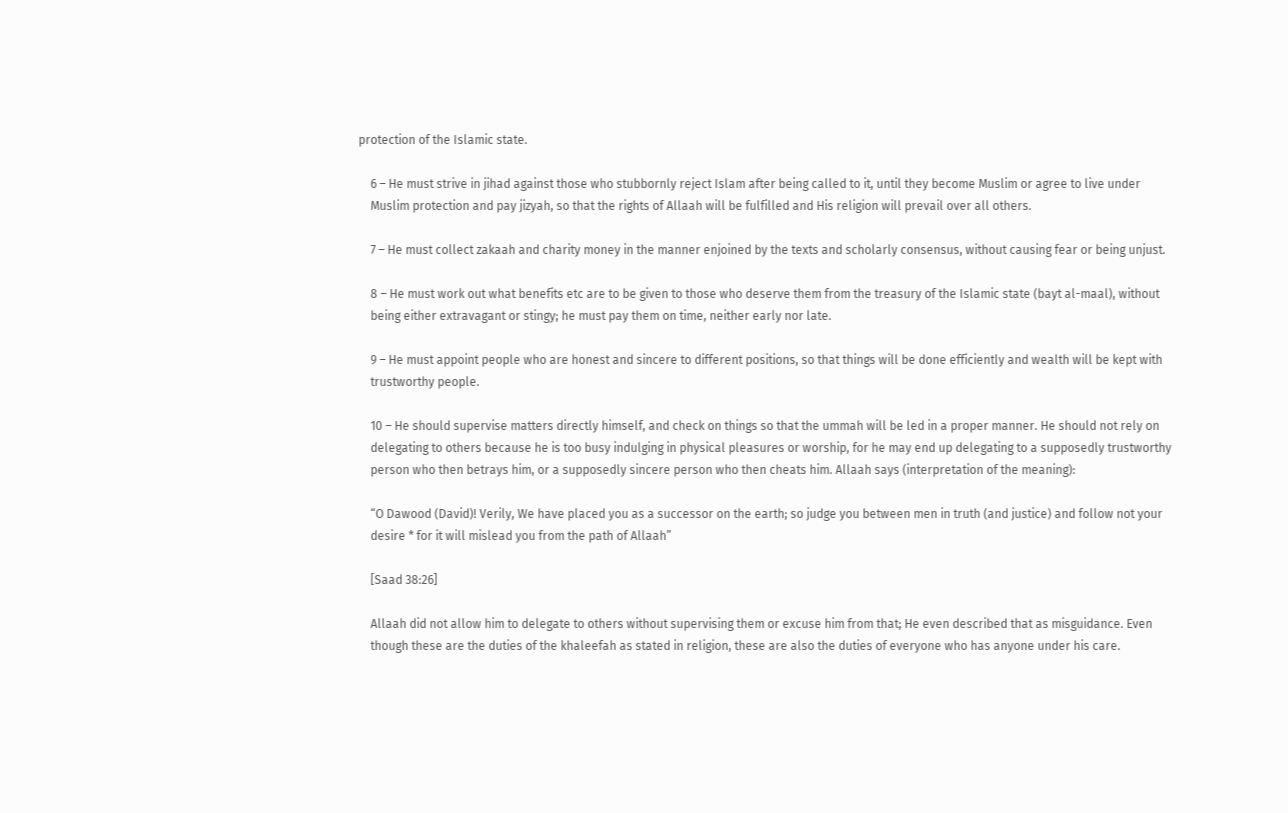protection of the Islamic state.

    6 – He must strive in jihad against those who stubbornly reject Islam after being called to it, until they become Muslim or agree to live under
    Muslim protection and pay jizyah, so that the rights of Allaah will be fulfilled and His religion will prevail over all others.

    7 – He must collect zakaah and charity money in the manner enjoined by the texts and scholarly consensus, without causing fear or being unjust.

    8 – He must work out what benefits etc are to be given to those who deserve them from the treasury of the Islamic state (bayt al-maal), without
    being either extravagant or stingy; he must pay them on time, neither early nor late.

    9 – He must appoint people who are honest and sincere to different positions, so that things will be done efficiently and wealth will be kept with
    trustworthy people.

    10 – He should supervise matters directly himself, and check on things so that the ummah will be led in a proper manner. He should not rely on
    delegating to others because he is too busy indulging in physical pleasures or worship, for he may end up delegating to a supposedly trustworthy
    person who then betrays him, or a supposedly sincere person who then cheats him. Allaah says (interpretation of the meaning):

    “O Dawood (David)! Verily, We have placed you as a successor on the earth; so judge you between men in truth (and justice) and follow not your
    desire * for it will mislead you from the path of Allaah”

    [Saad 38:26]

    Allaah did not allow him to delegate to others without supervising them or excuse him from that; He even described that as misguidance. Even
    though these are the duties of the khaleefah as stated in religion, these are also the duties of everyone who has anyone under his care.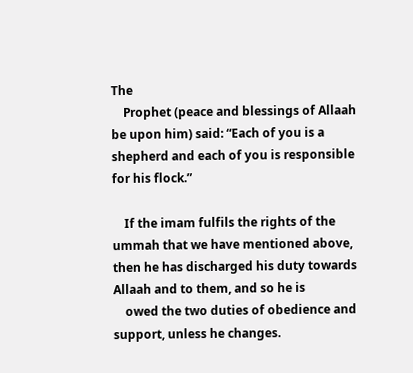The
    Prophet (peace and blessings of Allaah be upon him) said: “Each of you is a shepherd and each of you is responsible for his flock.”

    If the imam fulfils the rights of the ummah that we have mentioned above, then he has discharged his duty towards Allaah and to them, and so he is
    owed the two duties of obedience and support, unless he changes.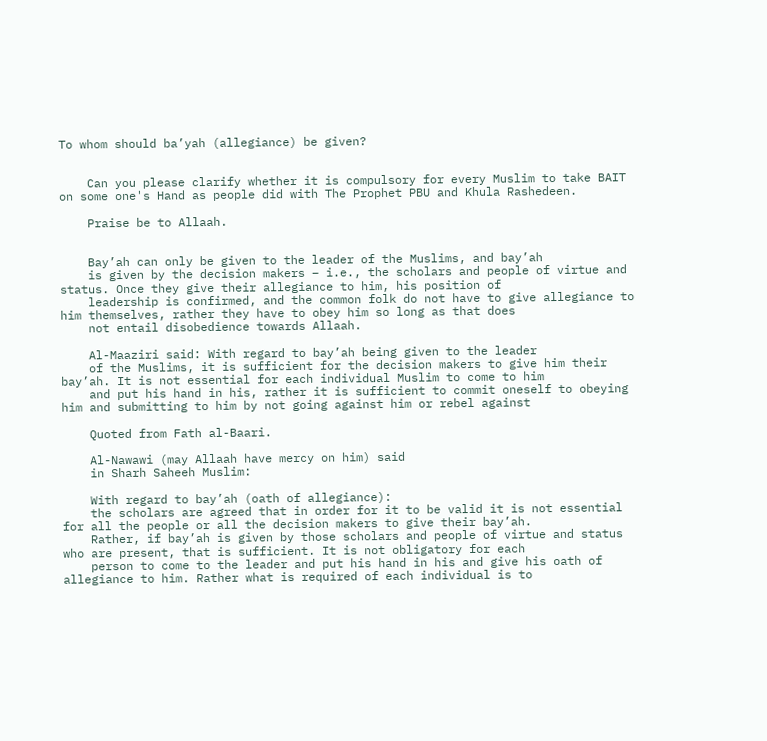To whom should ba’yah (allegiance) be given?


    Can you please clarify whether it is compulsory for every Muslim to take BAIT on some one's Hand as people did with The Prophet PBU and Khula Rashedeen.

    Praise be to Allaah.


    Bay’ah can only be given to the leader of the Muslims, and bay’ah
    is given by the decision makers – i.e., the scholars and people of virtue and status. Once they give their allegiance to him, his position of
    leadership is confirmed, and the common folk do not have to give allegiance to him themselves, rather they have to obey him so long as that does
    not entail disobedience towards Allaah.

    Al-Maaziri said: With regard to bay’ah being given to the leader
    of the Muslims, it is sufficient for the decision makers to give him their bay’ah. It is not essential for each individual Muslim to come to him
    and put his hand in his, rather it is sufficient to commit oneself to obeying him and submitting to him by not going against him or rebel against

    Quoted from Fath al-Baari.

    Al-Nawawi (may Allaah have mercy on him) said
    in Sharh Saheeh Muslim:

    With regard to bay’ah (oath of allegiance):
    the scholars are agreed that in order for it to be valid it is not essential for all the people or all the decision makers to give their bay’ah.
    Rather, if bay’ah is given by those scholars and people of virtue and status who are present, that is sufficient. It is not obligatory for each
    person to come to the leader and put his hand in his and give his oath of allegiance to him. Rather what is required of each individual is to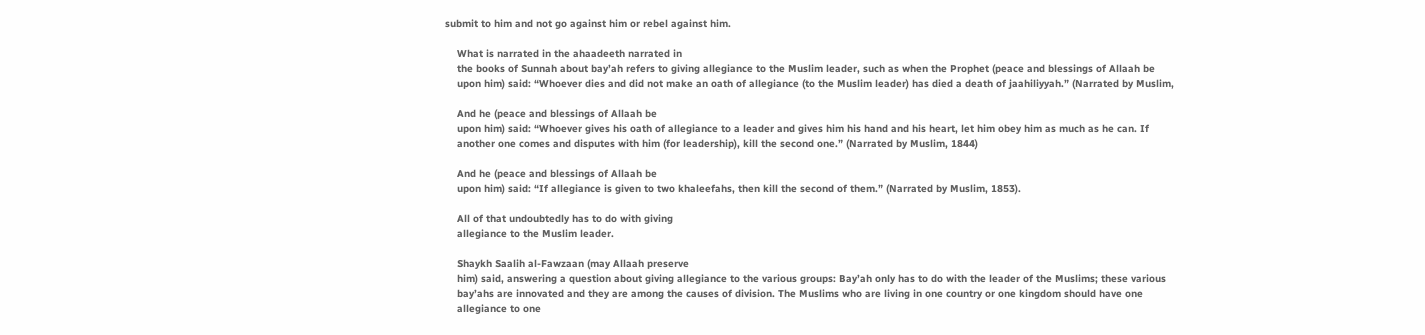submit to him and not go against him or rebel against him.

    What is narrated in the ahaadeeth narrated in
    the books of Sunnah about bay’ah refers to giving allegiance to the Muslim leader, such as when the Prophet (peace and blessings of Allaah be
    upon him) said: “Whoever dies and did not make an oath of allegiance (to the Muslim leader) has died a death of jaahiliyyah.” (Narrated by Muslim,

    And he (peace and blessings of Allaah be
    upon him) said: “Whoever gives his oath of allegiance to a leader and gives him his hand and his heart, let him obey him as much as he can. If
    another one comes and disputes with him (for leadership), kill the second one.” (Narrated by Muslim, 1844)

    And he (peace and blessings of Allaah be
    upon him) said: “If allegiance is given to two khaleefahs, then kill the second of them.” (Narrated by Muslim, 1853).

    All of that undoubtedly has to do with giving
    allegiance to the Muslim leader.

    Shaykh Saalih al-Fawzaan (may Allaah preserve
    him) said, answering a question about giving allegiance to the various groups: Bay’ah only has to do with the leader of the Muslims; these various
    bay’ahs are innovated and they are among the causes of division. The Muslims who are living in one country or one kingdom should have one
    allegiance to one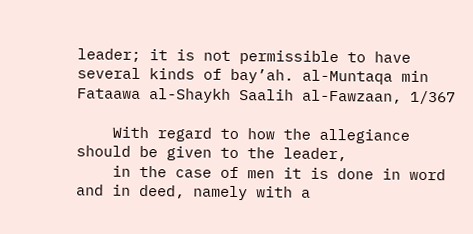leader; it is not permissible to have several kinds of bay’ah. al-Muntaqa min Fataawa al-Shaykh Saalih al-Fawzaan, 1/367

    With regard to how the allegiance should be given to the leader,
    in the case of men it is done in word and in deed, namely with a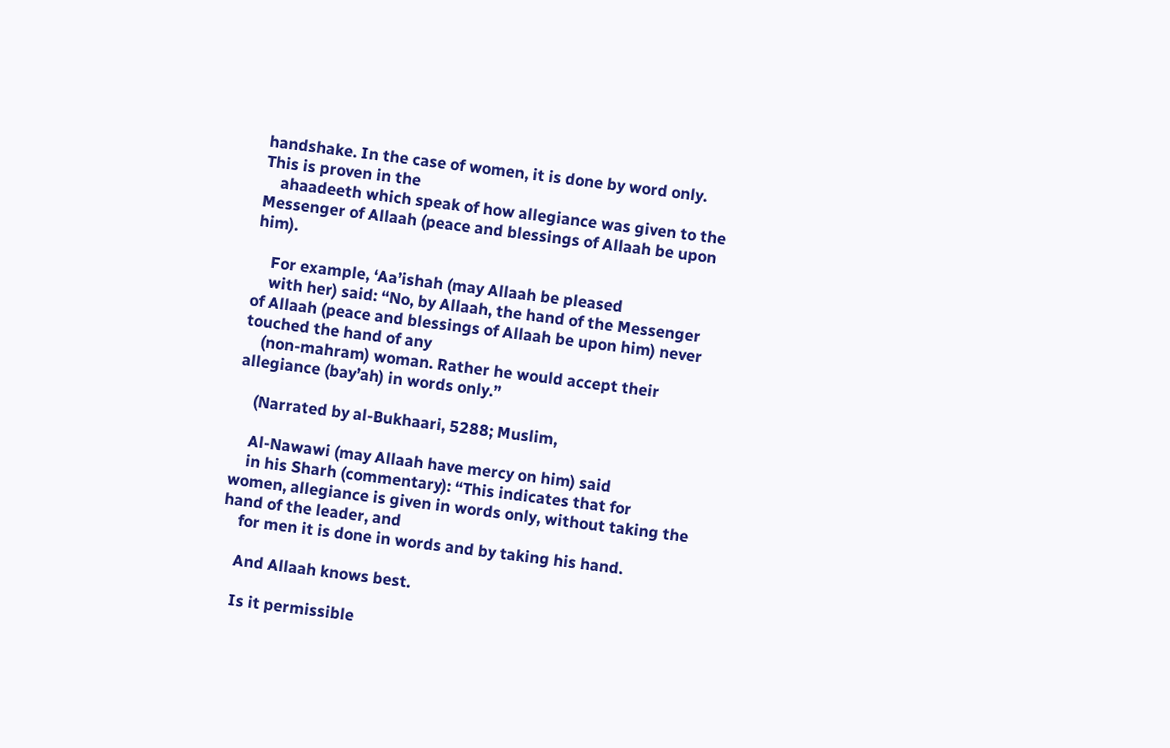handshake. In the case of women, it is done by word only. This is proven in the
    ahaadeeth which speak of how allegiance was given to the Messenger of Allaah (peace and blessings of Allaah be upon him).

    For example, ‘Aa’ishah (may Allaah be pleased
    with her) said: “No, by Allaah, the hand of the Messenger of Allaah (peace and blessings of Allaah be upon him) never touched the hand of any
    (non-mahram) woman. Rather he would accept their allegiance (bay’ah) in words only.”

    (Narrated by al-Bukhaari, 5288; Muslim,

    Al-Nawawi (may Allaah have mercy on him) said
    in his Sharh (commentary): “This indicates that for women, allegiance is given in words only, without taking the hand of the leader, and
    for men it is done in words and by taking his hand.

    And Allaah knows best.

    Is it permissible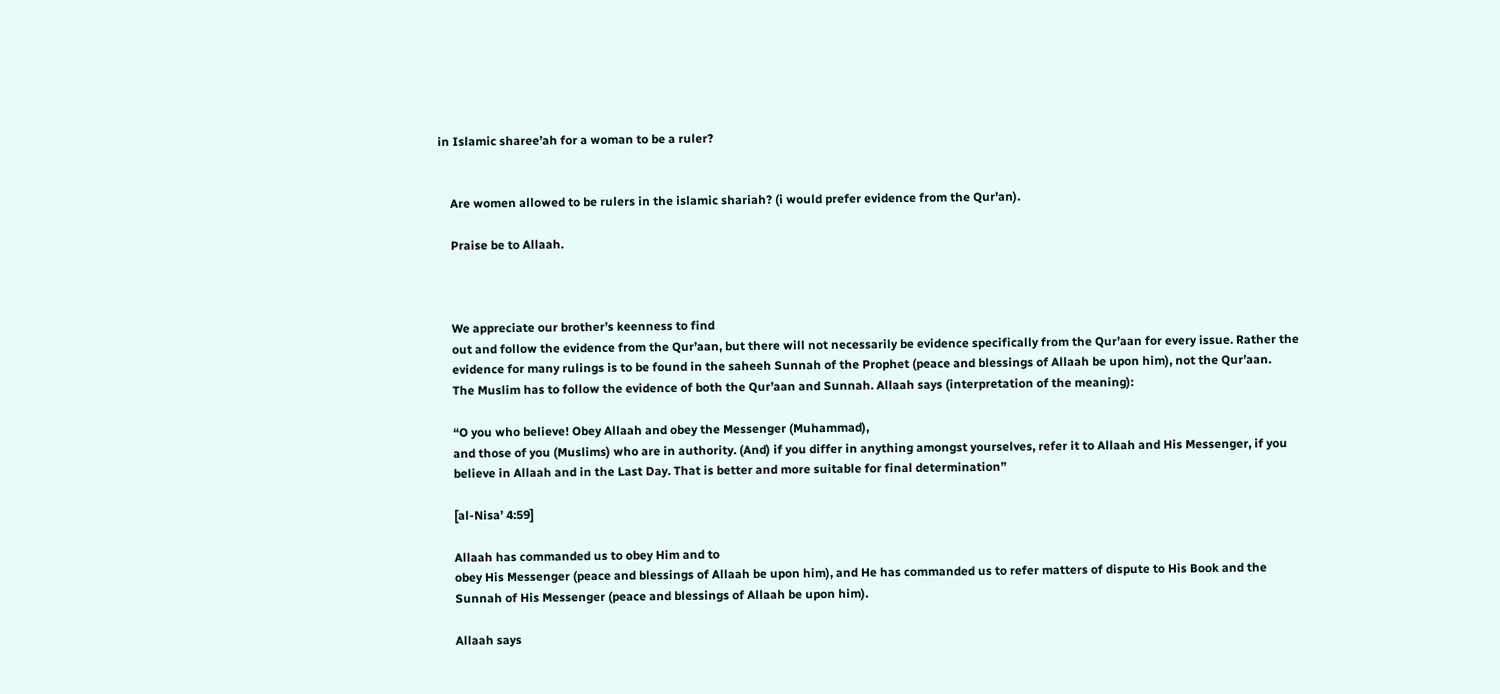in Islamic sharee’ah for a woman to be a ruler?


    Are women allowed to be rulers in the islamic shariah? (i would prefer evidence from the Qur'an).

    Praise be to Allaah.



    We appreciate our brother’s keenness to find
    out and follow the evidence from the Qur’aan, but there will not necessarily be evidence specifically from the Qur’aan for every issue. Rather the
    evidence for many rulings is to be found in the saheeh Sunnah of the Prophet (peace and blessings of Allaah be upon him), not the Qur’aan.
    The Muslim has to follow the evidence of both the Qur’aan and Sunnah. Allaah says (interpretation of the meaning):

    “O you who believe! Obey Allaah and obey the Messenger (Muhammad),
    and those of you (Muslims) who are in authority. (And) if you differ in anything amongst yourselves, refer it to Allaah and His Messenger, if you
    believe in Allaah and in the Last Day. That is better and more suitable for final determination”

    [al-Nisa’ 4:59]

    Allaah has commanded us to obey Him and to
    obey His Messenger (peace and blessings of Allaah be upon him), and He has commanded us to refer matters of dispute to His Book and the
    Sunnah of His Messenger (peace and blessings of Allaah be upon him).

    Allaah says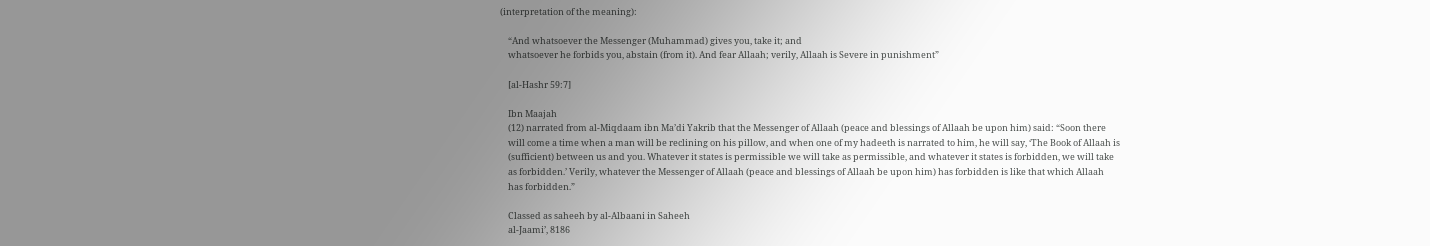(interpretation of the meaning):

    “And whatsoever the Messenger (Muhammad) gives you, take it; and
    whatsoever he forbids you, abstain (from it). And fear Allaah; verily, Allaah is Severe in punishment”

    [al-Hashr 59:7]

    Ibn Maajah
    (12) narrated from al-Miqdaam ibn Ma’di Yakrib that the Messenger of Allaah (peace and blessings of Allaah be upon him) said: “Soon there
    will come a time when a man will be reclining on his pillow, and when one of my hadeeth is narrated to him, he will say, ‘The Book of Allaah is
    (sufficient) between us and you. Whatever it states is permissible we will take as permissible, and whatever it states is forbidden, we will take
    as forbidden.’ Verily, whatever the Messenger of Allaah (peace and blessings of Allaah be upon him) has forbidden is like that which Allaah
    has forbidden.”

    Classed as saheeh by al-Albaani in Saheeh
    al-Jaami’, 8186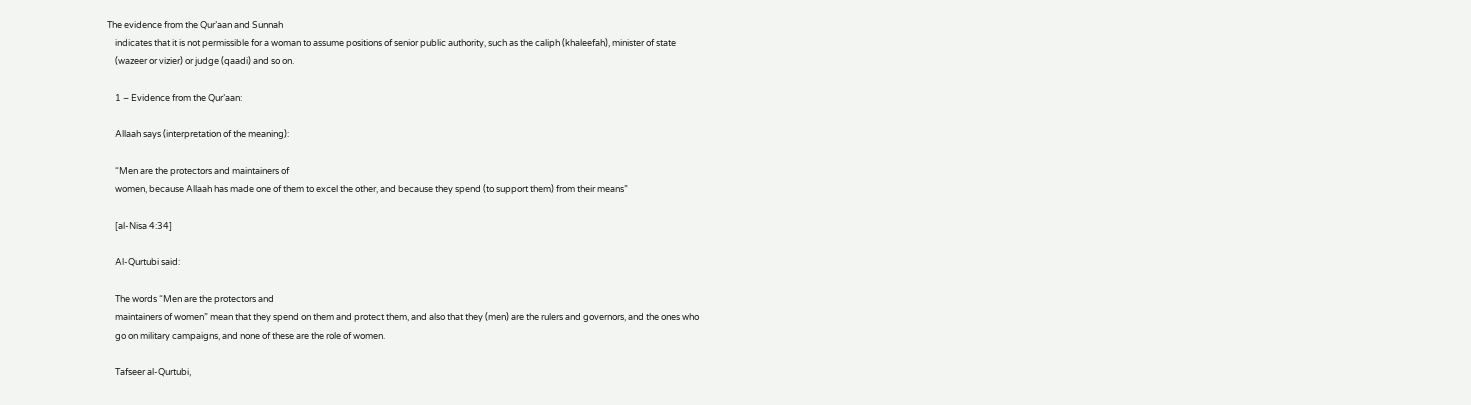The evidence from the Qur’aan and Sunnah
    indicates that it is not permissible for a woman to assume positions of senior public authority, such as the caliph (khaleefah), minister of state
    (wazeer or vizier) or judge (qaadi) and so on.

    1 – Evidence from the Qur’aan:

    Allaah says (interpretation of the meaning):

    “Men are the protectors and maintainers of
    women, because Allaah has made one of them to excel the other, and because they spend (to support them) from their means”

    [al-Nisa 4:34]

    Al-Qurtubi said:

    The words “Men are the protectors and
    maintainers of women” mean that they spend on them and protect them, and also that they (men) are the rulers and governors, and the ones who
    go on military campaigns, and none of these are the role of women.

    Tafseer al-Qurtubi,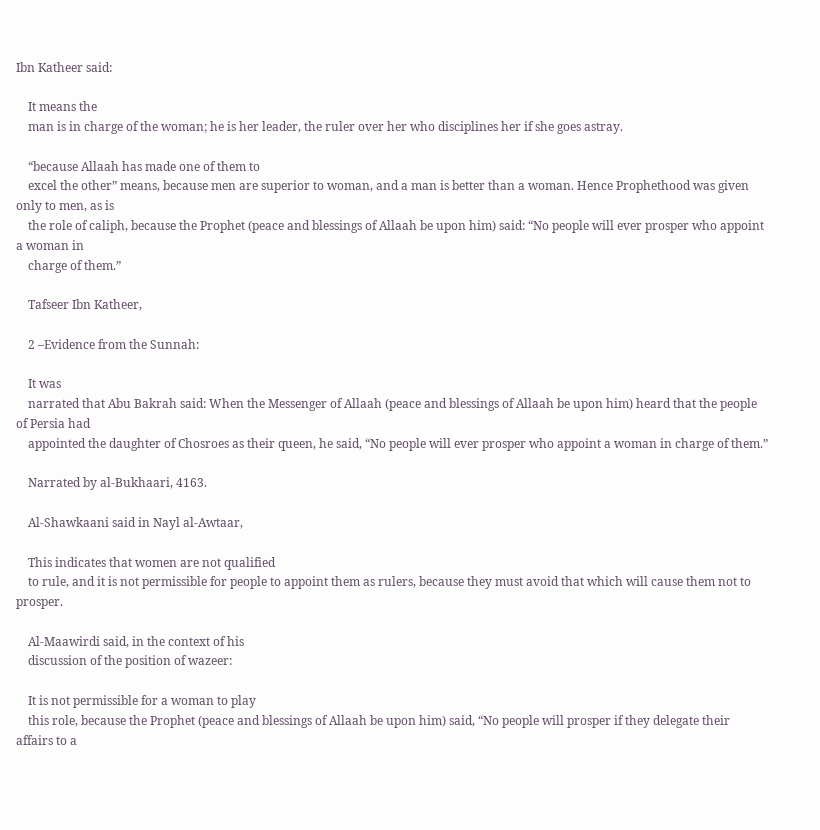Ibn Katheer said:

    It means the
    man is in charge of the woman; he is her leader, the ruler over her who disciplines her if she goes astray.

    “because Allaah has made one of them to
    excel the other” means, because men are superior to woman, and a man is better than a woman. Hence Prophethood was given only to men, as is
    the role of caliph, because the Prophet (peace and blessings of Allaah be upon him) said: “No people will ever prosper who appoint a woman in
    charge of them.”

    Tafseer Ibn Katheer,

    2 –Evidence from the Sunnah:

    It was
    narrated that Abu Bakrah said: When the Messenger of Allaah (peace and blessings of Allaah be upon him) heard that the people of Persia had
    appointed the daughter of Chosroes as their queen, he said, “No people will ever prosper who appoint a woman in charge of them.”

    Narrated by al-Bukhaari, 4163.

    Al-Shawkaani said in Nayl al-Awtaar,

    This indicates that women are not qualified
    to rule, and it is not permissible for people to appoint them as rulers, because they must avoid that which will cause them not to prosper.

    Al-Maawirdi said, in the context of his
    discussion of the position of wazeer:

    It is not permissible for a woman to play
    this role, because the Prophet (peace and blessings of Allaah be upon him) said, “No people will prosper if they delegate their affairs to a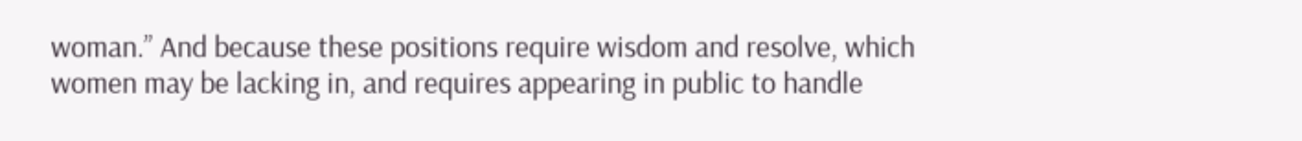woman.” And because these positions require wisdom and resolve, which women may be lacking in, and requires appearing in public to handle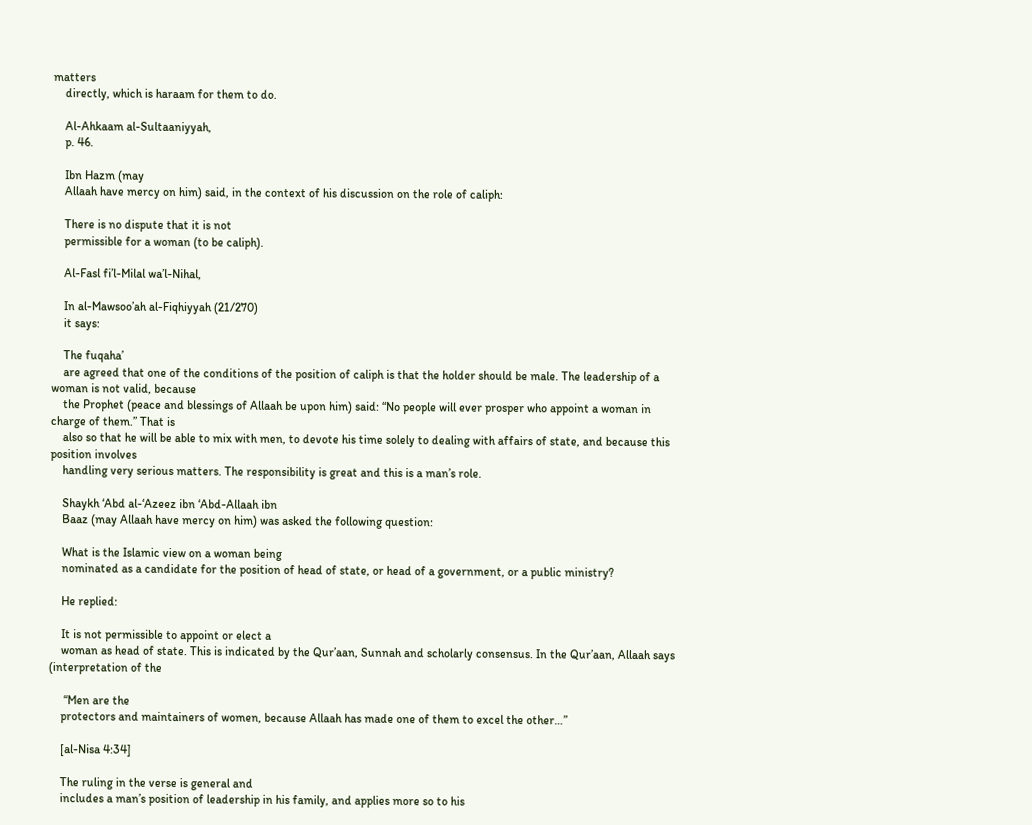matters
    directly, which is haraam for them to do.

    Al-Ahkaam al-Sultaaniyyah,
    p. 46.

    Ibn Hazm (may
    Allaah have mercy on him) said, in the context of his discussion on the role of caliph:

    There is no dispute that it is not
    permissible for a woman (to be caliph).

    Al-Fasl fi’l-Milal wa’l-Nihal,

    In al-Mawsoo’ah al-Fiqhiyyah (21/270)
    it says:

    The fuqaha’
    are agreed that one of the conditions of the position of caliph is that the holder should be male. The leadership of a woman is not valid, because
    the Prophet (peace and blessings of Allaah be upon him) said: “No people will ever prosper who appoint a woman in charge of them.” That is
    also so that he will be able to mix with men, to devote his time solely to dealing with affairs of state, and because this position involves
    handling very serious matters. The responsibility is great and this is a man’s role.

    Shaykh ‘Abd al-‘Azeez ibn ‘Abd-Allaah ibn
    Baaz (may Allaah have mercy on him) was asked the following question:

    What is the Islamic view on a woman being
    nominated as a candidate for the position of head of state, or head of a government, or a public ministry?

    He replied:

    It is not permissible to appoint or elect a
    woman as head of state. This is indicated by the Qur’aan, Sunnah and scholarly consensus. In the Qur’aan, Allaah says (interpretation of the

     “Men are the
    protectors and maintainers of women, because Allaah has made one of them to excel the other…”

    [al-Nisa 4:34]

    The ruling in the verse is general and
    includes a man’s position of leadership in his family, and applies more so to his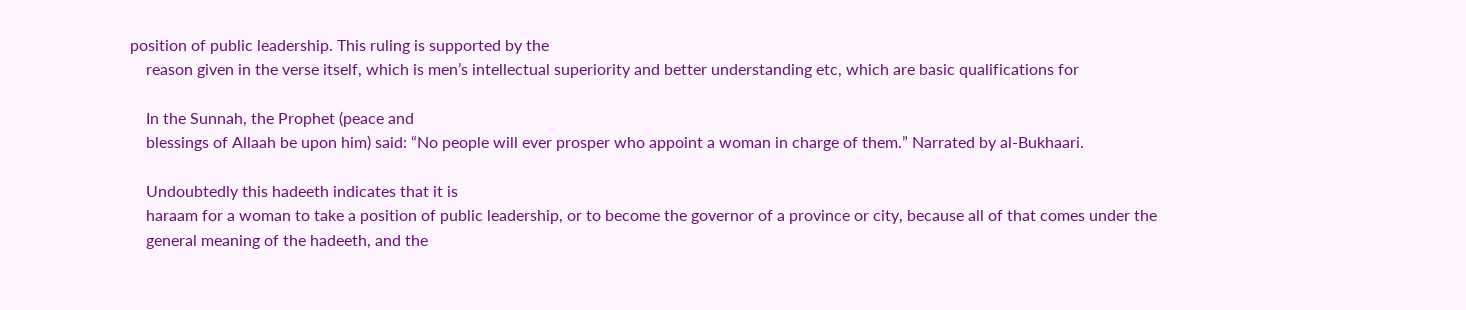position of public leadership. This ruling is supported by the
    reason given in the verse itself, which is men’s intellectual superiority and better understanding etc, which are basic qualifications for

    In the Sunnah, the Prophet (peace and
    blessings of Allaah be upon him) said: “No people will ever prosper who appoint a woman in charge of them.” Narrated by al-Bukhaari.

    Undoubtedly this hadeeth indicates that it is
    haraam for a woman to take a position of public leadership, or to become the governor of a province or city, because all of that comes under the
    general meaning of the hadeeth, and the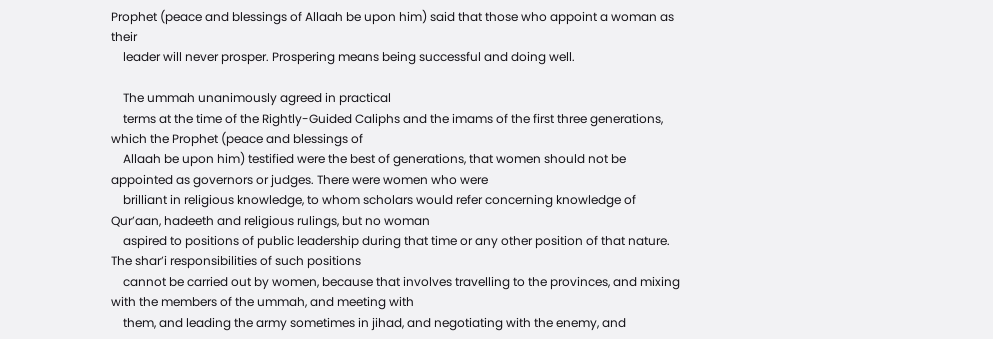Prophet (peace and blessings of Allaah be upon him) said that those who appoint a woman as their
    leader will never prosper. Prospering means being successful and doing well.

    The ummah unanimously agreed in practical
    terms at the time of the Rightly-Guided Caliphs and the imams of the first three generations, which the Prophet (peace and blessings of
    Allaah be upon him) testified were the best of generations, that women should not be appointed as governors or judges. There were women who were
    brilliant in religious knowledge, to whom scholars would refer concerning knowledge of Qur’aan, hadeeth and religious rulings, but no woman
    aspired to positions of public leadership during that time or any other position of that nature. The shar’i responsibilities of such positions
    cannot be carried out by women, because that involves travelling to the provinces, and mixing with the members of the ummah, and meeting with
    them, and leading the army sometimes in jihad, and negotiating with the enemy, and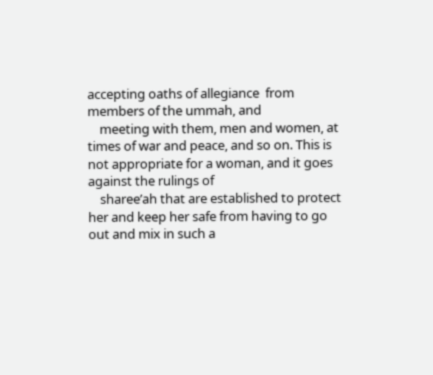accepting oaths of allegiance  from members of the ummah, and
    meeting with them, men and women, at times of war and peace, and so on. This is not appropriate for a woman, and it goes against the rulings of
    sharee’ah that are established to protect her and keep her safe from having to go out and mix in such a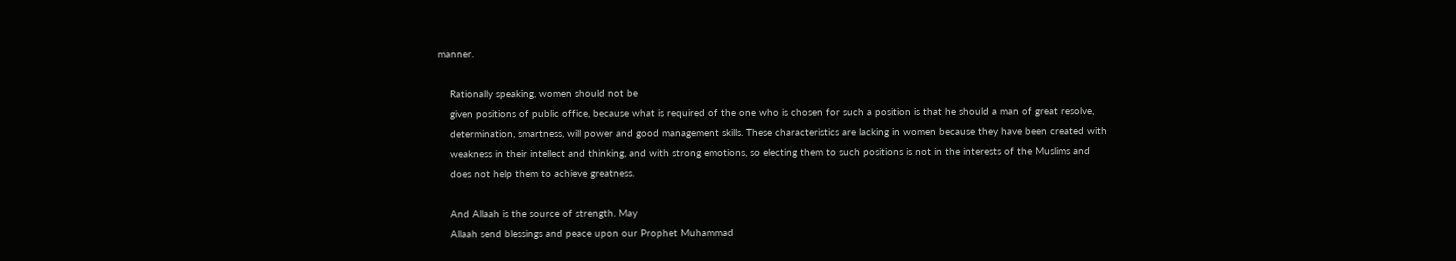manner.

    Rationally speaking, women should not be
    given positions of public office, because what is required of the one who is chosen for such a position is that he should a man of great resolve,
    determination, smartness, will power and good management skills. These characteristics are lacking in women because they have been created with
    weakness in their intellect and thinking, and with strong emotions, so electing them to such positions is not in the interests of the Muslims and
    does not help them to achieve greatness.

    And Allaah is the source of strength. May
    Allaah send blessings and peace upon our Prophet Muhammad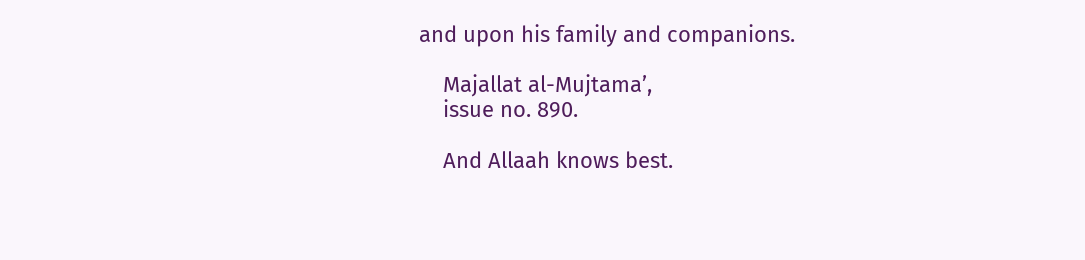and upon his family and companions.

    Majallat al-Mujtama’,
    issue no. 890.

    And Allaah knows best.